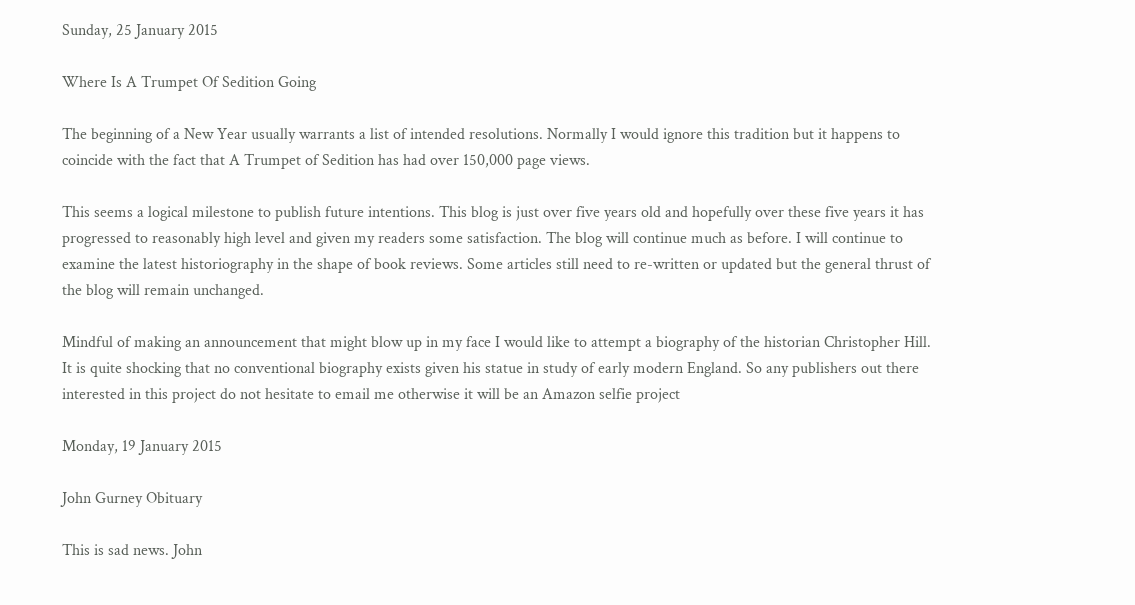Sunday, 25 January 2015

Where Is A Trumpet Of Sedition Going

The beginning of a New Year usually warrants a list of intended resolutions. Normally I would ignore this tradition but it happens to coincide with the fact that A Trumpet of Sedition has had over 150,000 page views.

This seems a logical milestone to publish future intentions. This blog is just over five years old and hopefully over these five years it has progressed to reasonably high level and given my readers some satisfaction. The blog will continue much as before. I will continue to examine the latest historiography in the shape of book reviews. Some articles still need to re-written or updated but the general thrust of the blog will remain unchanged.

Mindful of making an announcement that might blow up in my face I would like to attempt a biography of the historian Christopher Hill. It is quite shocking that no conventional biography exists given his statue in study of early modern England. So any publishers out there interested in this project do not hesitate to email me otherwise it will be an Amazon selfie project

Monday, 19 January 2015

John Gurney Obituary

This is sad news. John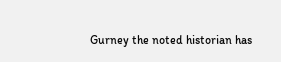Gurney the noted historian has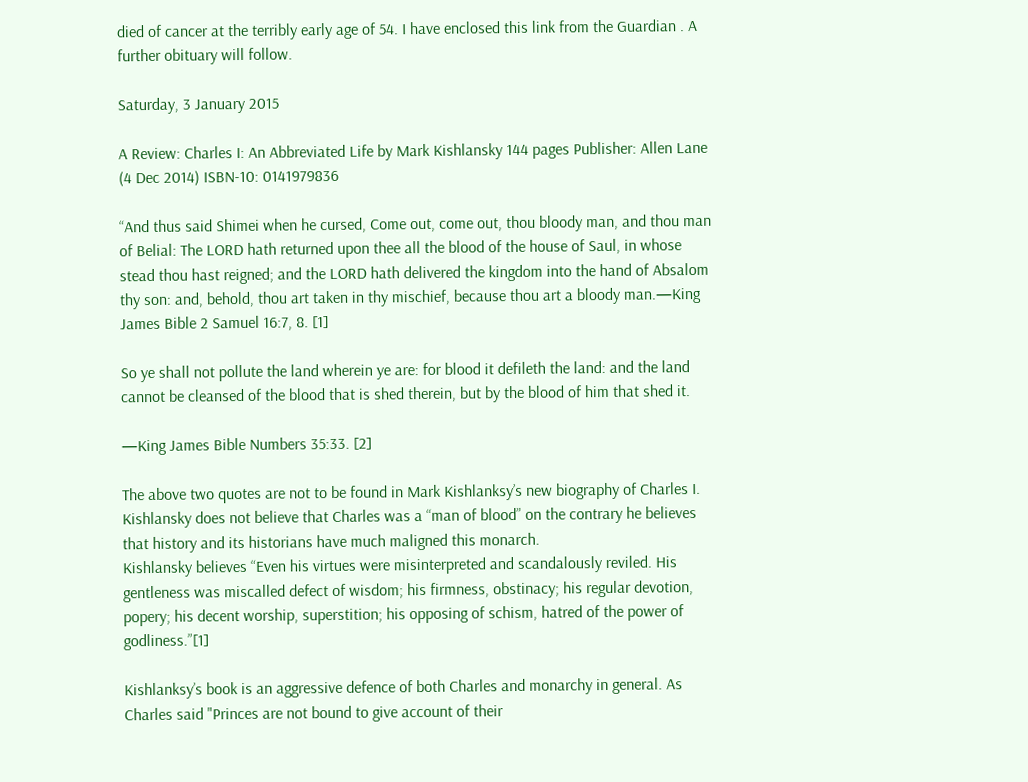died of cancer at the terribly early age of 54. I have enclosed this link from the Guardian . A further obituary will follow.

Saturday, 3 January 2015

A Review: Charles I: An Abbreviated Life by Mark Kishlansky 144 pages Publisher: Allen Lane (4 Dec 2014) ISBN-10: 0141979836

“And thus said Shimei when he cursed, Come out, come out, thou bloody man, and thou man of Belial: The LORD hath returned upon thee all the blood of the house of Saul, in whose stead thou hast reigned; and the LORD hath delivered the kingdom into the hand of Absalom thy son: and, behold, thou art taken in thy mischief, because thou art a bloody man.—King James Bible 2 Samuel 16:7, 8. [1]

So ye shall not pollute the land wherein ye are: for blood it defileth the land: and the land cannot be cleansed of the blood that is shed therein, but by the blood of him that shed it.

—King James Bible Numbers 35:33. [2]

The above two quotes are not to be found in Mark Kishlanksy’s new biography of Charles I. Kishlansky does not believe that Charles was a “man of blood” on the contrary he believes that history and its historians have much maligned this monarch.
Kishlansky believes “Even his virtues were misinterpreted and scandalously reviled. His gentleness was miscalled defect of wisdom; his firmness, obstinacy; his regular devotion, popery; his decent worship, superstition; his opposing of schism, hatred of the power of godliness.”[1]

Kishlanksy’s book is an aggressive defence of both Charles and monarchy in general. As Charles said "Princes are not bound to give account of their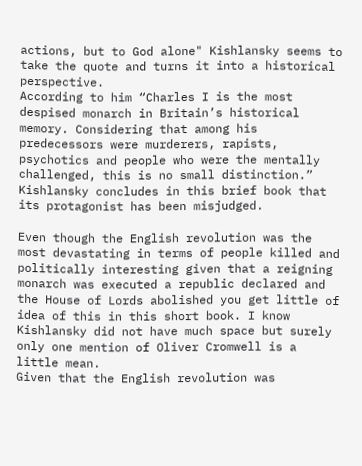actions, but to God alone" Kishlansky seems to take the quote and turns it into a historical perspective.
According to him “Charles I is the most despised monarch in Britain’s historical memory. Considering that among his predecessors were murderers, rapists, psychotics and people who were the mentally challenged, this is no small distinction.” Kishlansky concludes in this brief book that its protagonist has been misjudged.

Even though the English revolution was the most devastating in terms of people killed and politically interesting given that a reigning monarch was executed a republic declared and the House of Lords abolished you get little of idea of this in this short book. I know Kishlansky did not have much space but surely only one mention of Oliver Cromwell is a little mean.
Given that the English revolution was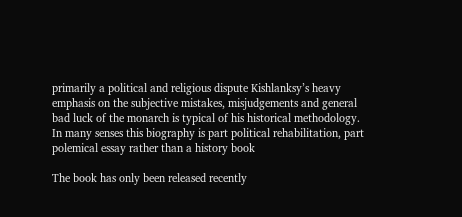primarily a political and religious dispute Kishlanksy’s heavy emphasis on the subjective mistakes, misjudgements and general bad luck of the monarch is typical of his historical methodology. In many senses this biography is part political rehabilitation, part polemical essay rather than a history book

The book has only been released recently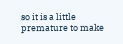so it is a little premature to make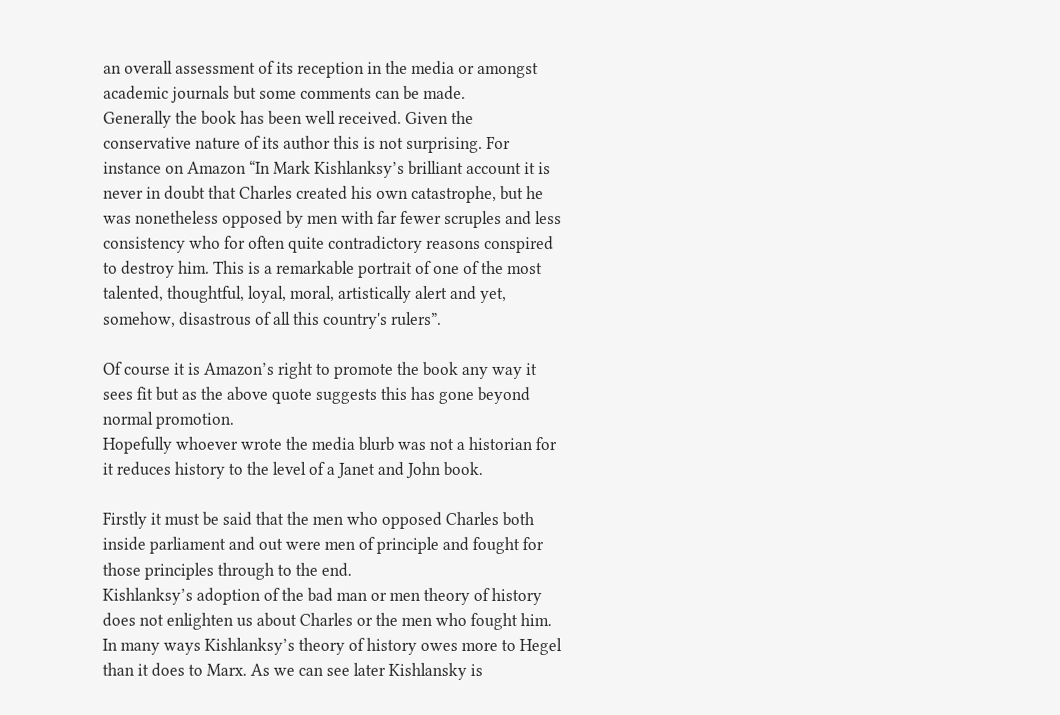an overall assessment of its reception in the media or amongst academic journals but some comments can be made.
Generally the book has been well received. Given the conservative nature of its author this is not surprising. For instance on Amazon “In Mark Kishlanksy’s brilliant account it is never in doubt that Charles created his own catastrophe, but he was nonetheless opposed by men with far fewer scruples and less consistency who for often quite contradictory reasons conspired to destroy him. This is a remarkable portrait of one of the most talented, thoughtful, loyal, moral, artistically alert and yet, somehow, disastrous of all this country's rulers”.

Of course it is Amazon’s right to promote the book any way it sees fit but as the above quote suggests this has gone beyond normal promotion.
Hopefully whoever wrote the media blurb was not a historian for it reduces history to the level of a Janet and John book.

Firstly it must be said that the men who opposed Charles both inside parliament and out were men of principle and fought for those principles through to the end.
Kishlanksy’s adoption of the bad man or men theory of history does not enlighten us about Charles or the men who fought him. In many ways Kishlanksy’s theory of history owes more to Hegel than it does to Marx. As we can see later Kishlansky is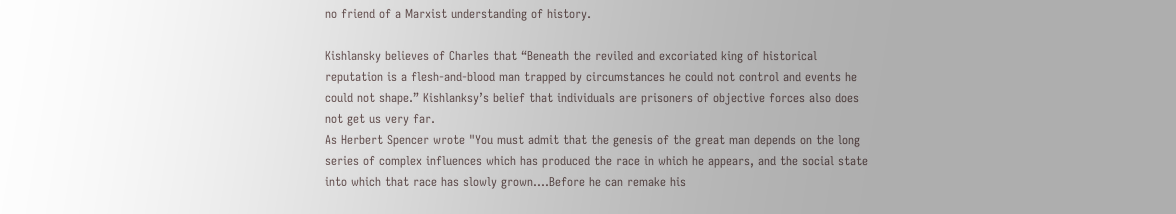no friend of a Marxist understanding of history.

Kishlansky believes of Charles that “Beneath the reviled and excoriated king of historical reputation is a flesh-and-blood man trapped by circumstances he could not control and events he could not shape.” Kishlanksy’s belief that individuals are prisoners of objective forces also does not get us very far.
As Herbert Spencer wrote "You must admit that the genesis of the great man depends on the long series of complex influences which has produced the race in which he appears, and the social state into which that race has slowly grown....Before he can remake his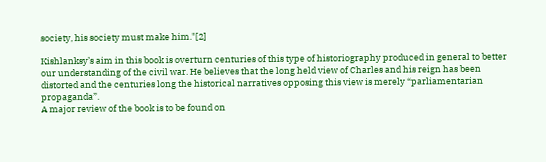society, his society must make him."[2]

Kishlanksy’s aim in this book is overturn centuries of this type of historiography produced in general to better our understanding of the civil war. He believes that the long held view of Charles and his reign has been distorted and the centuries long the historical narratives opposing this view is merely “parliamentarian propaganda”.
A major review of the book is to be found on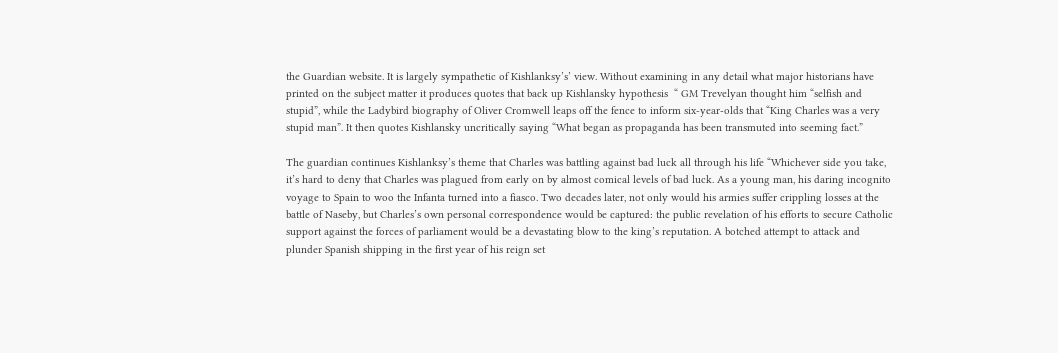the Guardian website. It is largely sympathetic of Kishlanksy’s’ view. Without examining in any detail what major historians have printed on the subject matter it produces quotes that back up Kishlansky hypothesis  “ GM Trevelyan thought him “selfish and stupid”, while the Ladybird biography of Oliver Cromwell leaps off the fence to inform six-year-olds that “King Charles was a very stupid man”. It then quotes Kishlansky uncritically saying “What began as propaganda has been transmuted into seeming fact.”

The guardian continues Kishlanksy’s theme that Charles was battling against bad luck all through his life “Whichever side you take, it’s hard to deny that Charles was plagued from early on by almost comical levels of bad luck. As a young man, his daring incognito voyage to Spain to woo the Infanta turned into a fiasco. Two decades later, not only would his armies suffer crippling losses at the battle of Naseby, but Charles’s own personal correspondence would be captured: the public revelation of his efforts to secure Catholic support against the forces of parliament would be a devastating blow to the king’s reputation. A botched attempt to attack and plunder Spanish shipping in the first year of his reign set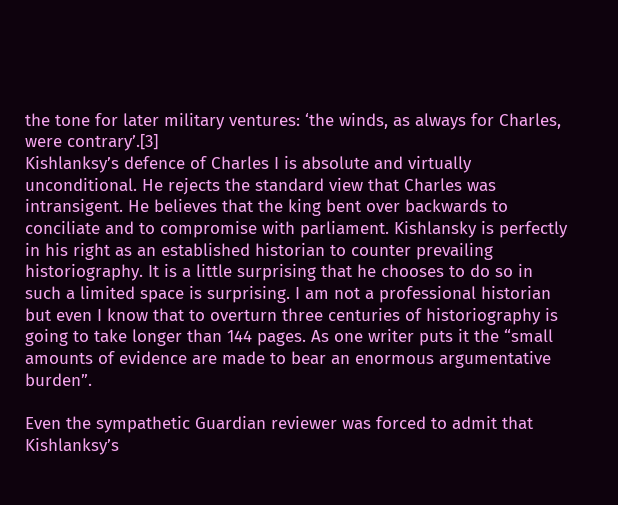the tone for later military ventures: ‘the winds, as always for Charles, were contrary’.[3]
Kishlanksy’s defence of Charles I is absolute and virtually unconditional. He rejects the standard view that Charles was intransigent. He believes that the king bent over backwards to conciliate and to compromise with parliament. Kishlansky is perfectly in his right as an established historian to counter prevailing historiography. It is a little surprising that he chooses to do so in such a limited space is surprising. I am not a professional historian but even I know that to overturn three centuries of historiography is going to take longer than 144 pages. As one writer puts it the “small amounts of evidence are made to bear an enormous argumentative burden”.

Even the sympathetic Guardian reviewer was forced to admit that Kishlanksy’s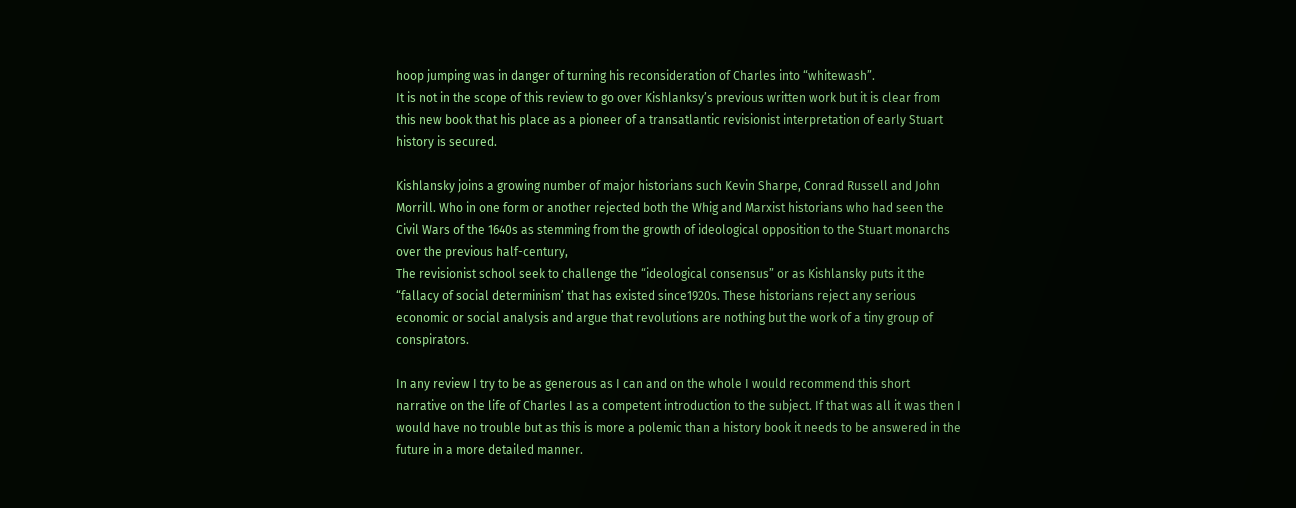hoop jumping was in danger of turning his reconsideration of Charles into “whitewash”.
It is not in the scope of this review to go over Kishlanksy’s previous written work but it is clear from this new book that his place as a pioneer of a transatlantic revisionist interpretation of early Stuart history is secured.

Kishlansky joins a growing number of major historians such Kevin Sharpe, Conrad Russell and John Morrill. Who in one form or another rejected both the Whig and Marxist historians who had seen the Civil Wars of the 1640s as stemming from the growth of ideological opposition to the Stuart monarchs over the previous half-century,
The revisionist school seek to challenge the “ideological consensus” or as Kishlansky puts it the “fallacy of social determinism’ that has existed since1920s. These historians reject any serious economic or social analysis and argue that revolutions are nothing but the work of a tiny group of conspirators.

In any review I try to be as generous as I can and on the whole I would recommend this short narrative on the life of Charles I as a competent introduction to the subject. If that was all it was then I would have no trouble but as this is more a polemic than a history book it needs to be answered in the future in a more detailed manner.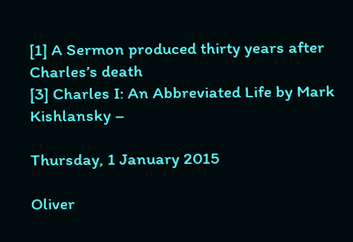[1] A Sermon produced thirty years after Charles’s death
[3] Charles I: An Abbreviated Life by Mark Kishlansky –

Thursday, 1 January 2015

Oliver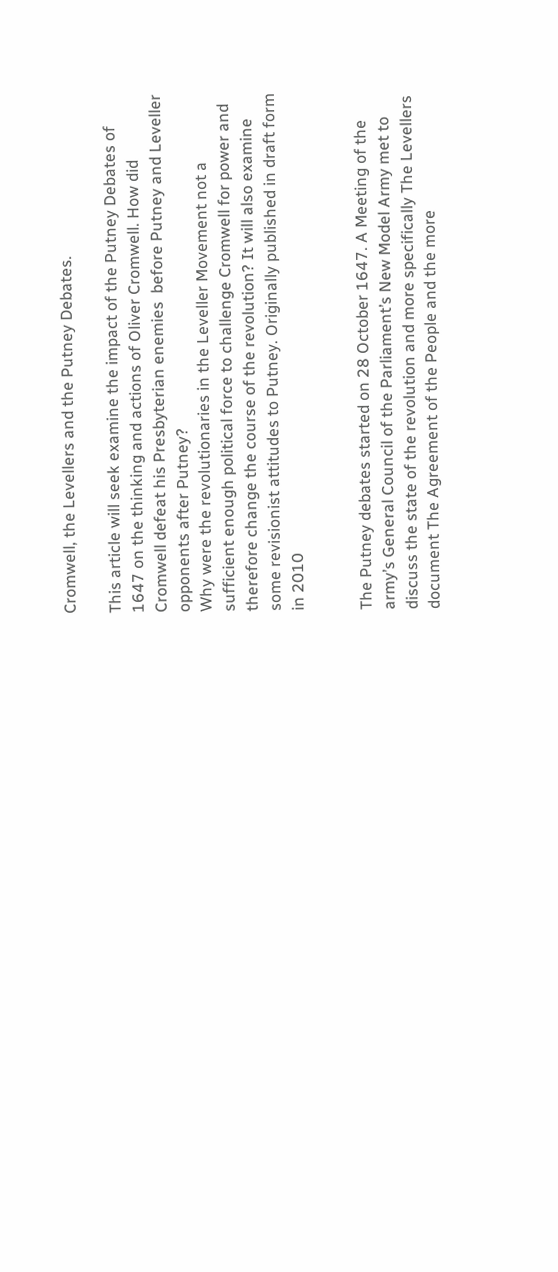Cromwell, the Levellers and the Putney Debates.

This article will seek examine the impact of the Putney Debates of 1647 on the thinking and actions of Oliver Cromwell. How did Cromwell defeat his Presbyterian enemies  before Putney and Leveller opponents after Putney?
Why were the revolutionaries in the Leveller Movement not a sufficient enough political force to challenge Cromwell for power and therefore change the course of the revolution? It will also examine some revisionist attitudes to Putney. Originally published in draft form in 2010


The Putney debates started on 28 October 1647. A Meeting of the army’s General Council of the Parliament’s New Model Army met to discuss the state of the revolution and more specifically The Levellers document The Agreement of the People and the more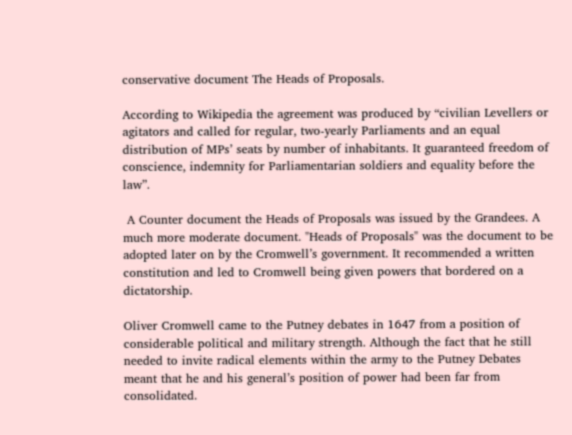conservative document The Heads of Proposals.

According to Wikipedia the agreement was produced by “civilian Levellers or agitators and called for regular, two-yearly Parliaments and an equal distribution of MPs’ seats by number of inhabitants. It guaranteed freedom of conscience, indemnity for Parliamentarian soldiers and equality before the law”.

 A Counter document the Heads of Proposals was issued by the Grandees. A much more moderate document. "Heads of Proposals" was the document to be adopted later on by the Cromwell’s government. It recommended a written constitution and led to Cromwell being given powers that bordered on a dictatorship.

Oliver Cromwell came to the Putney debates in 1647 from a position of considerable political and military strength. Although the fact that he still needed to invite radical elements within the army to the Putney Debates meant that he and his general’s position of power had been far from consolidated.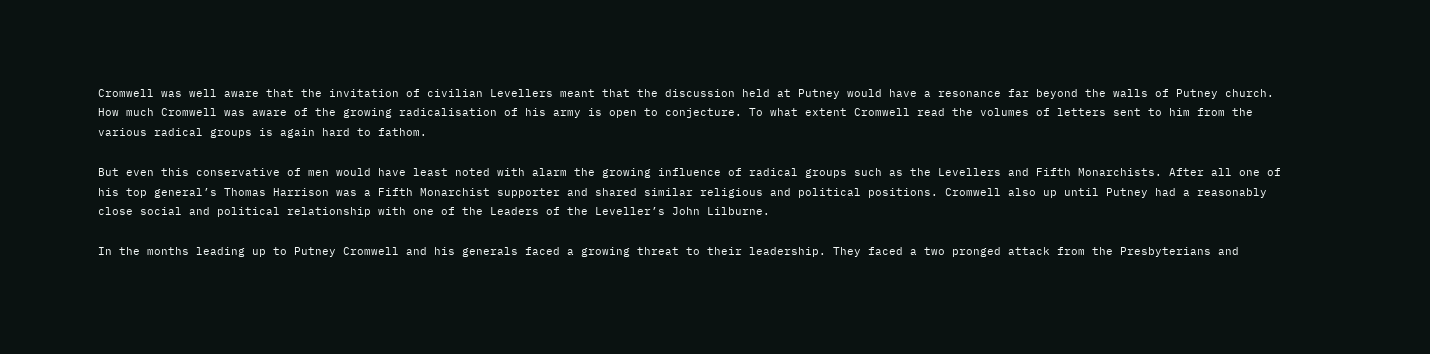Cromwell was well aware that the invitation of civilian Levellers meant that the discussion held at Putney would have a resonance far beyond the walls of Putney church. How much Cromwell was aware of the growing radicalisation of his army is open to conjecture. To what extent Cromwell read the volumes of letters sent to him from the various radical groups is again hard to fathom.

But even this conservative of men would have least noted with alarm the growing influence of radical groups such as the Levellers and Fifth Monarchists. After all one of his top general’s Thomas Harrison was a Fifth Monarchist supporter and shared similar religious and political positions. Cromwell also up until Putney had a reasonably close social and political relationship with one of the Leaders of the Leveller’s John Lilburne.

In the months leading up to Putney Cromwell and his generals faced a growing threat to their leadership. They faced a two pronged attack from the Presbyterians and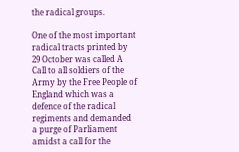the radical groups.

One of the most important radical tracts printed by 29 October was called A Call to all soldiers of the Army by the Free People of England which was a defence of the radical regiments and demanded a purge of Parliament amidst a call for the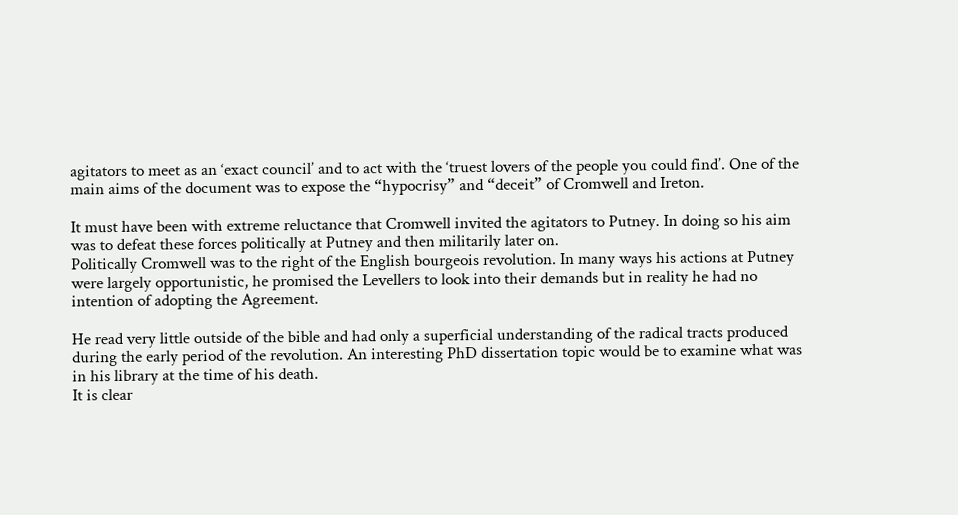agitators to meet as an ‘exact council’ and to act with the ‘truest lovers of the people you could find’. One of the main aims of the document was to expose the “hypocrisy” and “deceit” of Cromwell and Ireton.

It must have been with extreme reluctance that Cromwell invited the agitators to Putney. In doing so his aim was to defeat these forces politically at Putney and then militarily later on.
Politically Cromwell was to the right of the English bourgeois revolution. In many ways his actions at Putney were largely opportunistic, he promised the Levellers to look into their demands but in reality he had no intention of adopting the Agreement.

He read very little outside of the bible and had only a superficial understanding of the radical tracts produced during the early period of the revolution. An interesting PhD dissertation topic would be to examine what was in his library at the time of his death.
It is clear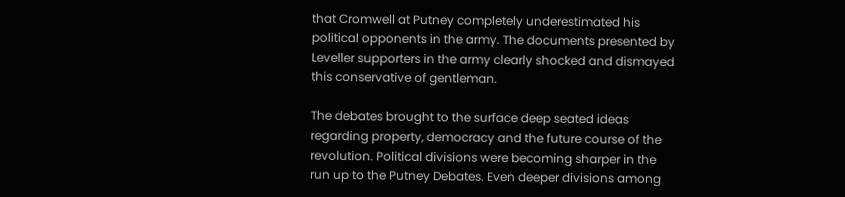that Cromwell at Putney completely underestimated his political opponents in the army. The documents presented by Leveller supporters in the army clearly shocked and dismayed this conservative of gentleman.

The debates brought to the surface deep seated ideas regarding property, democracy and the future course of the revolution. Political divisions were becoming sharper in the run up to the Putney Debates. Even deeper divisions among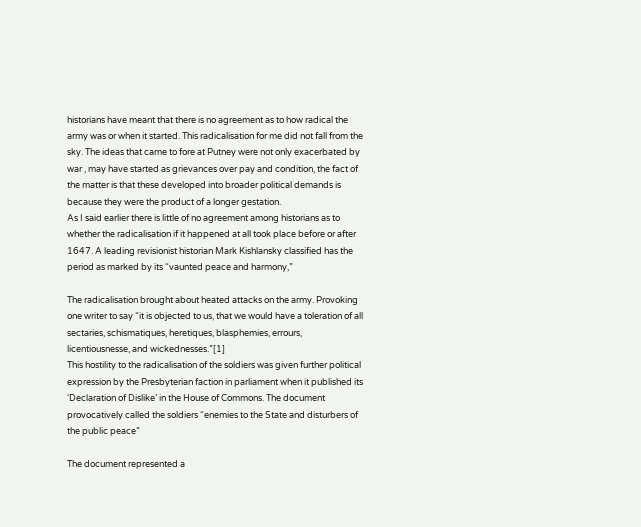historians have meant that there is no agreement as to how radical the army was or when it started. This radicalisation for me did not fall from the sky. The ideas that came to fore at Putney were not only exacerbated by war , may have started as grievances over pay and condition, the fact of the matter is that these developed into broader political demands is because they were the product of a longer gestation.
As I said earlier there is little of no agreement among historians as to whether the radicalisation if it happened at all took place before or after 1647. A leading revisionist historian Mark Kishlansky classified has the period as marked by its “vaunted peace and harmony,”

The radicalisation brought about heated attacks on the army. Provoking one writer to say “it is objected to us, that we would have a toleration of all sectaries, schismatiques, heretiques, blasphemies, errours, licentiousnesse, and wickednesses.”[1]
This hostility to the radicalisation of the soldiers was given further political expression by the Presbyterian faction in parliament when it published its ‘Declaration of Dislike’ in the House of Commons. The document provocatively called the soldiers “enemies to the State and disturbers of the public peace”

The document represented a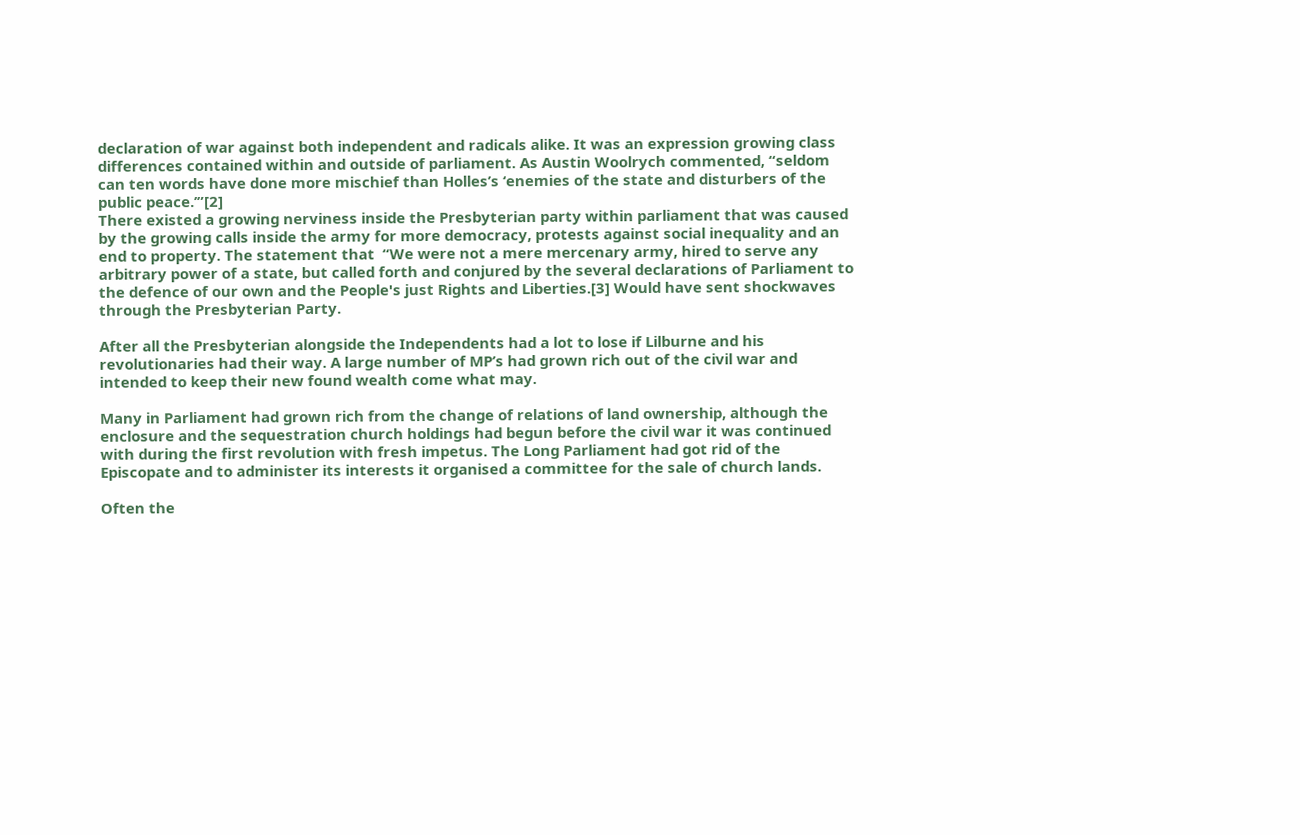declaration of war against both independent and radicals alike. It was an expression growing class differences contained within and outside of parliament. As Austin Woolrych commented, “seldom can ten words have done more mischief than Holles’s ‘enemies of the state and disturbers of the public peace.’”[2]
There existed a growing nerviness inside the Presbyterian party within parliament that was caused by the growing calls inside the army for more democracy, protests against social inequality and an end to property. The statement that  “We were not a mere mercenary army, hired to serve any arbitrary power of a state, but called forth and conjured by the several declarations of Parliament to the defence of our own and the People's just Rights and Liberties.[3] Would have sent shockwaves through the Presbyterian Party.

After all the Presbyterian alongside the Independents had a lot to lose if Lilburne and his revolutionaries had their way. A large number of MP’s had grown rich out of the civil war and intended to keep their new found wealth come what may.

Many in Parliament had grown rich from the change of relations of land ownership, although the enclosure and the sequestration church holdings had begun before the civil war it was continued with during the first revolution with fresh impetus. The Long Parliament had got rid of the Episcopate and to administer its interests it organised a committee for the sale of church lands.

Often the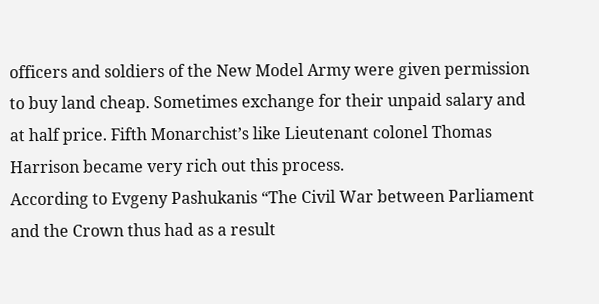officers and soldiers of the New Model Army were given permission to buy land cheap. Sometimes exchange for their unpaid salary and at half price. Fifth Monarchist’s like Lieutenant colonel Thomas Harrison became very rich out this process.
According to Evgeny Pashukanis “The Civil War between Parliament and the Crown thus had as a result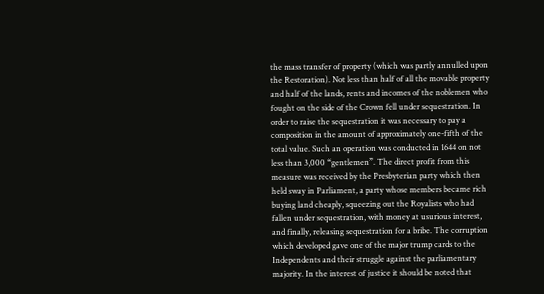the mass transfer of property (which was partly annulled upon the Restoration). Not less than half of all the movable property and half of the lands, rents and incomes of the noblemen who fought on the side of the Crown fell under sequestration. In order to raise the sequestration it was necessary to pay a composition in the amount of approximately one-fifth of the total value. Such an operation was conducted in 1644 on not less than 3,000 “gentlemen”. The direct profit from this measure was received by the Presbyterian party which then held sway in Parliament, a party whose members became rich buying land cheaply, squeezing out the Royalists who had fallen under sequestration, with money at usurious interest, and finally, releasing sequestration for a bribe. The corruption which developed gave one of the major trump cards to the Independents and their struggle against the parliamentary majority. In the interest of justice it should be noted that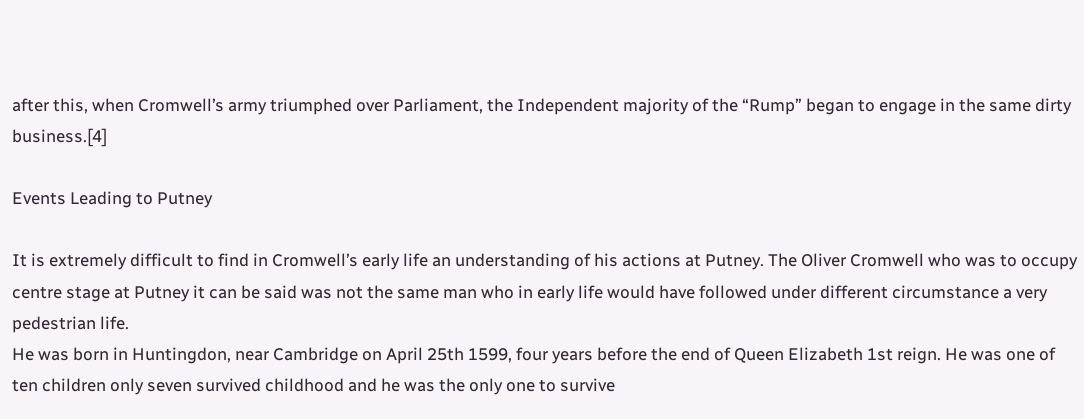after this, when Cromwell’s army triumphed over Parliament, the Independent majority of the “Rump” began to engage in the same dirty business.[4]

Events Leading to Putney

It is extremely difficult to find in Cromwell’s early life an understanding of his actions at Putney. The Oliver Cromwell who was to occupy centre stage at Putney it can be said was not the same man who in early life would have followed under different circumstance a very pedestrian life.
He was born in Huntingdon, near Cambridge on April 25th 1599, four years before the end of Queen Elizabeth 1st reign. He was one of ten children only seven survived childhood and he was the only one to survive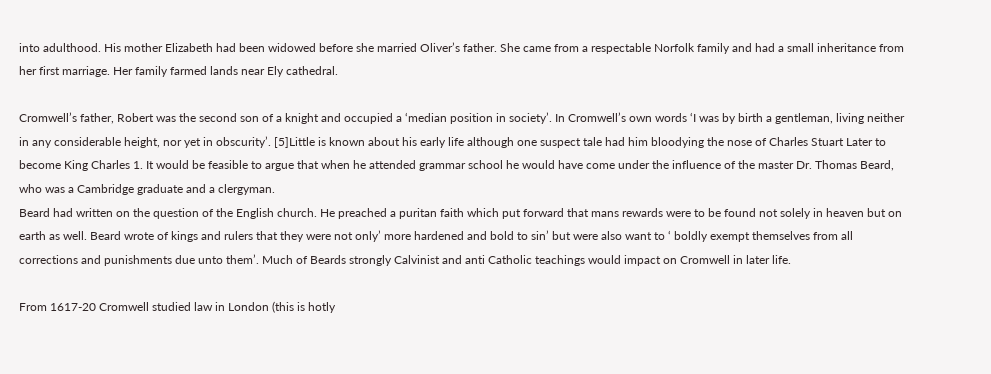into adulthood. His mother Elizabeth had been widowed before she married Oliver’s father. She came from a respectable Norfolk family and had a small inheritance from her first marriage. Her family farmed lands near Ely cathedral.

Cromwell’s father, Robert was the second son of a knight and occupied a ‘median position in society’. In Cromwell’s own words ‘I was by birth a gentleman, living neither in any considerable height, nor yet in obscurity’. [5]Little is known about his early life although one suspect tale had him bloodying the nose of Charles Stuart Later to become King Charles 1. It would be feasible to argue that when he attended grammar school he would have come under the influence of the master Dr. Thomas Beard, who was a Cambridge graduate and a clergyman.
Beard had written on the question of the English church. He preached a puritan faith which put forward that mans rewards were to be found not solely in heaven but on earth as well. Beard wrote of kings and rulers that they were not only’ more hardened and bold to sin’ but were also want to ‘ boldly exempt themselves from all corrections and punishments due unto them’. Much of Beards strongly Calvinist and anti Catholic teachings would impact on Cromwell in later life.

From 1617-20 Cromwell studied law in London (this is hotly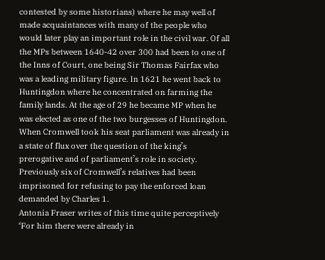contested by some historians) where he may well of made acquaintances with many of the people who would later play an important role in the civil war. Of all the MPs between 1640-42 over 300 had been to one of the Inns of Court, one being Sir Thomas Fairfax who was a leading military figure. In 1621 he went back to Huntingdon where he concentrated on farming the family lands. At the age of 29 he became MP when he was elected as one of the two burgesses of Huntingdon. When Cromwell took his seat parliament was already in a state of flux over the question of the king’s prerogative and of parliament’s role in society. Previously six of Cromwell’s relatives had been imprisoned for refusing to pay the enforced loan demanded by Charles 1.
Antonia Fraser writes of this time quite perceptively ‘For him there were already in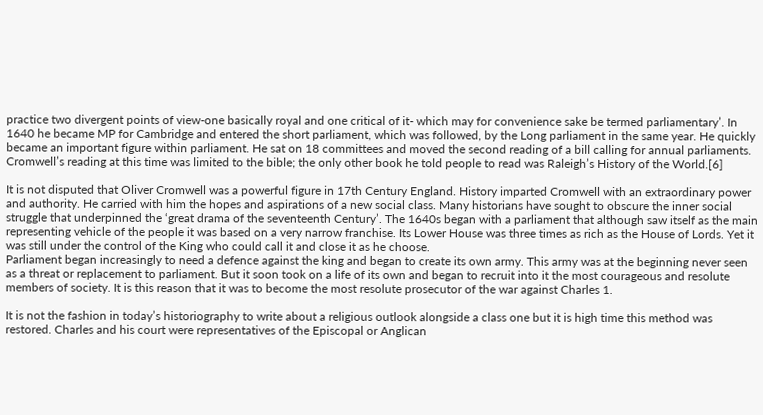practice two divergent points of view-one basically royal and one critical of it- which may for convenience sake be termed parliamentary’. In 1640 he became MP for Cambridge and entered the short parliament, which was followed, by the Long parliament in the same year. He quickly became an important figure within parliament. He sat on 18 committees and moved the second reading of a bill calling for annual parliaments. Cromwell’s reading at this time was limited to the bible; the only other book he told people to read was Raleigh’s History of the World.[6]

It is not disputed that Oliver Cromwell was a powerful figure in 17th Century England. History imparted Cromwell with an extraordinary power and authority. He carried with him the hopes and aspirations of a new social class. Many historians have sought to obscure the inner social struggle that underpinned the ‘great drama of the seventeenth Century’. The 1640s began with a parliament that although saw itself as the main representing vehicle of the people it was based on a very narrow franchise. Its Lower House was three times as rich as the House of Lords. Yet it was still under the control of the King who could call it and close it as he choose.
Parliament began increasingly to need a defence against the king and began to create its own army. This army was at the beginning never seen as a threat or replacement to parliament. But it soon took on a life of its own and began to recruit into it the most courageous and resolute members of society. It is this reason that it was to become the most resolute prosecutor of the war against Charles 1.

It is not the fashion in today’s historiography to write about a religious outlook alongside a class one but it is high time this method was restored. Charles and his court were representatives of the Episcopal or Anglican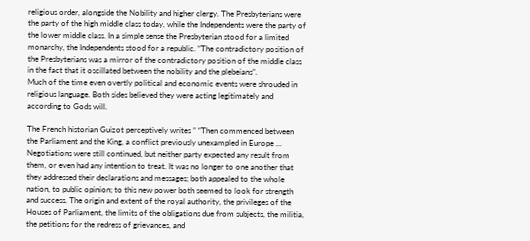religious order, alongside the Nobility and higher clergy. The Presbyterians were the party of the high middle class today, while the Independents were the party of the lower middle class. In a simple sense the Presbyterian stood for a limited monarchy, the Independents stood for a republic. “The contradictory position of the Presbyterians was a mirror of the contradictory position of the middle class in the fact that it oscillated between the nobility and the plebeians”.
Much of the time even overtly political and economic events were shrouded in religious language. Both sides believed they were acting legitimately and  according to Gods will.

The French historian Guizot perceptively writes ” “Then commenced between the Parliament and the King, a conflict previously unexampled in Europe ... Negotiations were still continued, but neither party expected any result from them, or even had any intention to treat. It was no longer to one another that they addressed their declarations and messages; both appealed to the whole nation, to public opinion; to this new power both seemed to look for strength and success. The origin and extent of the royal authority, the privileges of the Houses of Parliament, the limits of the obligations due from subjects, the militia, the petitions for the redress of grievances, and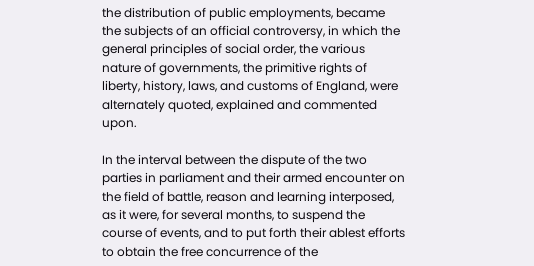the distribution of public employments, became the subjects of an official controversy, in which the general principles of social order, the various nature of governments, the primitive rights of liberty, history, laws, and customs of England, were alternately quoted, explained and commented upon.

In the interval between the dispute of the two parties in parliament and their armed encounter on the field of battle, reason and learning interposed, as it were, for several months, to suspend the course of events, and to put forth their ablest efforts to obtain the free concurrence of the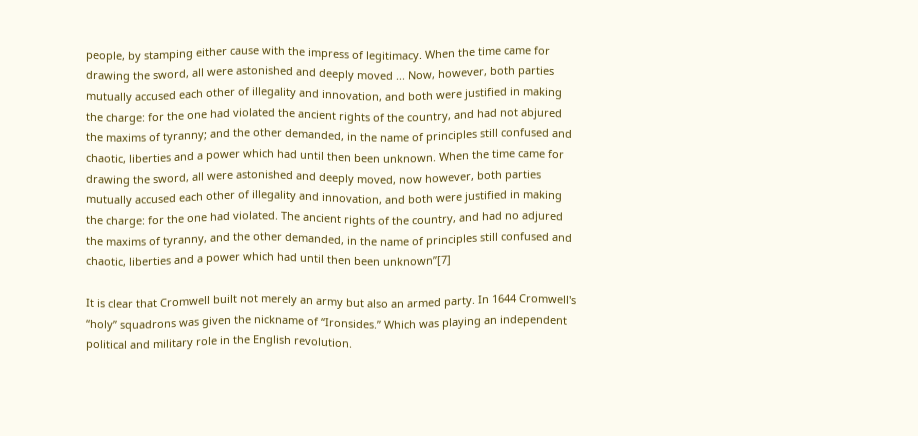people, by stamping either cause with the impress of legitimacy. When the time came for drawing the sword, all were astonished and deeply moved ... Now, however, both parties mutually accused each other of illegality and innovation, and both were justified in making the charge: for the one had violated the ancient rights of the country, and had not abjured the maxims of tyranny; and the other demanded, in the name of principles still confused and chaotic, liberties and a power which had until then been unknown. When the time came for drawing the sword, all were astonished and deeply moved, now however, both parties mutually accused each other of illegality and innovation, and both were justified in making the charge: for the one had violated. The ancient rights of the country, and had no adjured the maxims of tyranny, and the other demanded, in the name of principles still confused and chaotic, liberties and a power which had until then been unknown”[7]

It is clear that Cromwell built not merely an army but also an armed party. In 1644 Cromwell's “holy” squadrons was given the nickname of “Ironsides.” Which was playing an independent political and military role in the English revolution.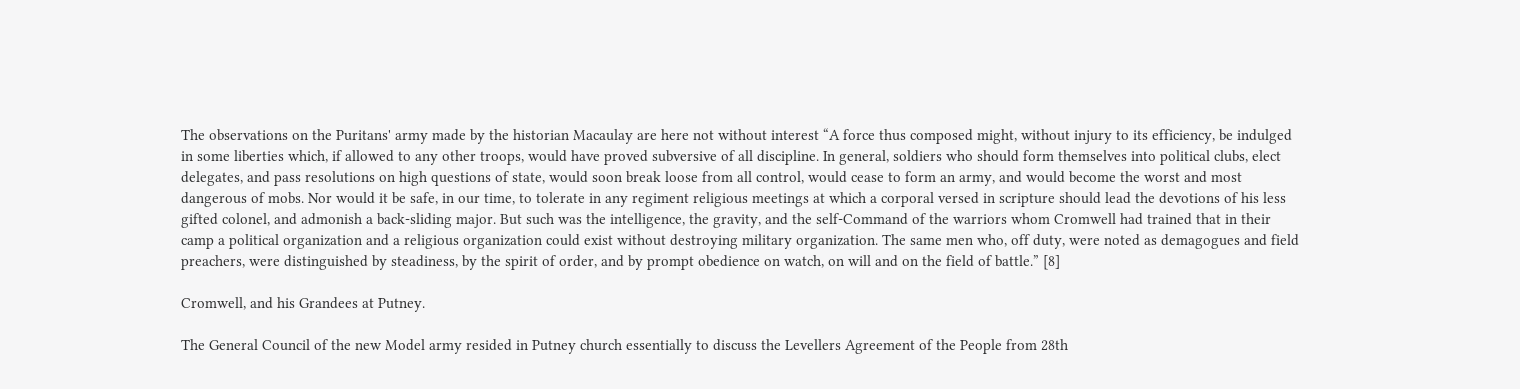The observations on the Puritans' army made by the historian Macaulay are here not without interest “A force thus composed might, without injury to its efficiency, be indulged in some liberties which, if allowed to any other troops, would have proved subversive of all discipline. In general, soldiers who should form themselves into political clubs, elect delegates, and pass resolutions on high questions of state, would soon break loose from all control, would cease to form an army, and would become the worst and most dangerous of mobs. Nor would it be safe, in our time, to tolerate in any regiment religious meetings at which a corporal versed in scripture should lead the devotions of his less gifted colonel, and admonish a back-sliding major. But such was the intelligence, the gravity, and the self-Command of the warriors whom Cromwell had trained that in their camp a political organization and a religious organization could exist without destroying military organization. The same men who, off duty, were noted as demagogues and field preachers, were distinguished by steadiness, by the spirit of order, and by prompt obedience on watch, on will and on the field of battle.” [8]

Cromwell, and his Grandees at Putney.

The General Council of the new Model army resided in Putney church essentially to discuss the Levellers Agreement of the People from 28th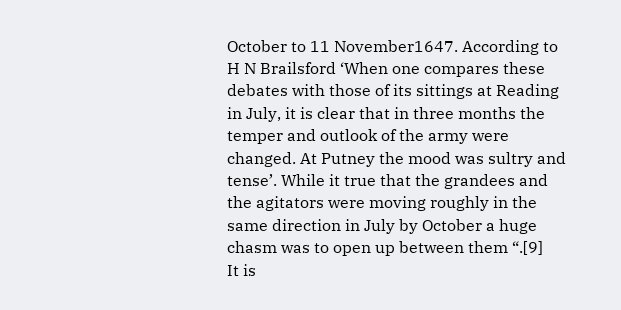October to 11 November1647. According to H N Brailsford ‘When one compares these debates with those of its sittings at Reading in July, it is clear that in three months the temper and outlook of the army were changed. At Putney the mood was sultry and tense’. While it true that the grandees and the agitators were moving roughly in the same direction in July by October a huge chasm was to open up between them “.[9]
It is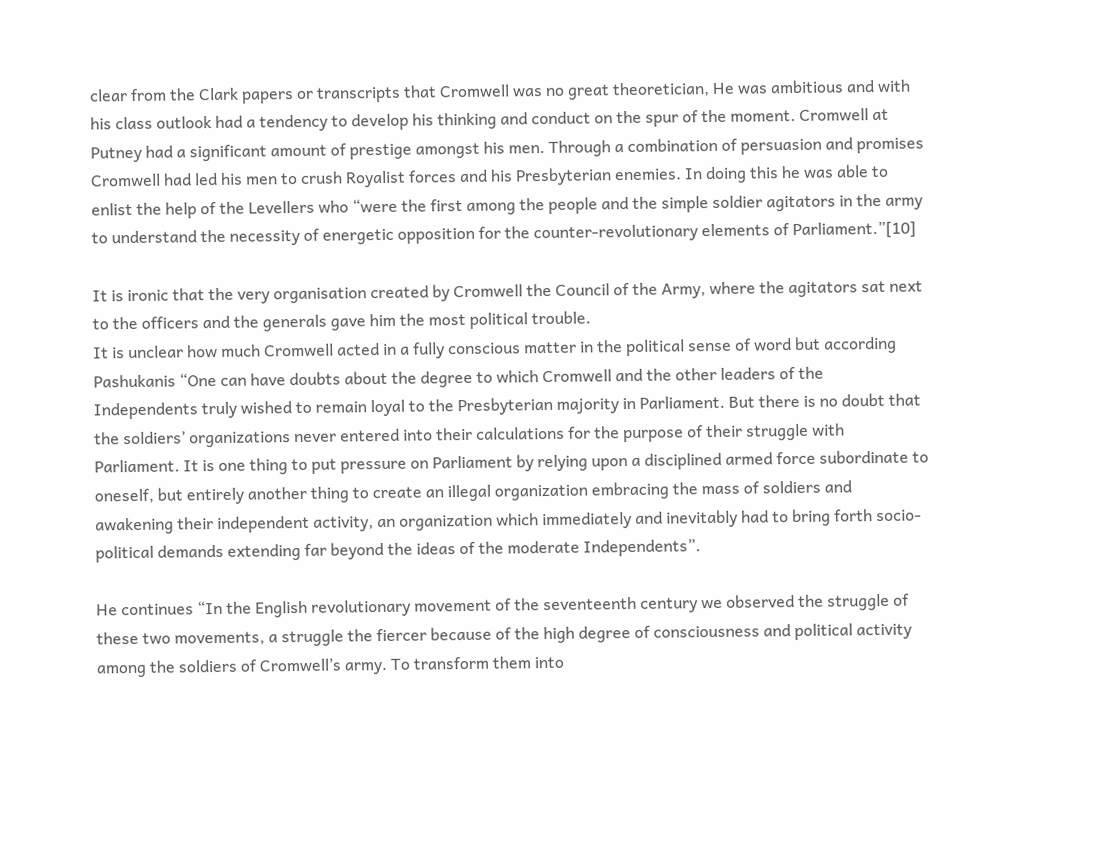clear from the Clark papers or transcripts that Cromwell was no great theoretician, He was ambitious and with his class outlook had a tendency to develop his thinking and conduct on the spur of the moment. Cromwell at Putney had a significant amount of prestige amongst his men. Through a combination of persuasion and promises Cromwell had led his men to crush Royalist forces and his Presbyterian enemies. In doing this he was able to enlist the help of the Levellers who “were the first among the people and the simple soldier agitators in the army to understand the necessity of energetic opposition for the counter-revolutionary elements of Parliament.”[10]

It is ironic that the very organisation created by Cromwell the Council of the Army, where the agitators sat next to the officers and the generals gave him the most political trouble.
It is unclear how much Cromwell acted in a fully conscious matter in the political sense of word but according Pashukanis “One can have doubts about the degree to which Cromwell and the other leaders of the Independents truly wished to remain loyal to the Presbyterian majority in Parliament. But there is no doubt that the soldiers’ organizations never entered into their calculations for the purpose of their struggle with Parliament. It is one thing to put pressure on Parliament by relying upon a disciplined armed force subordinate to oneself, but entirely another thing to create an illegal organization embracing the mass of soldiers and awakening their independent activity, an organization which immediately and inevitably had to bring forth socio-political demands extending far beyond the ideas of the moderate Independents”.

He continues “In the English revolutionary movement of the seventeenth century we observed the struggle of these two movements, a struggle the fiercer because of the high degree of consciousness and political activity among the soldiers of Cromwell’s army. To transform them into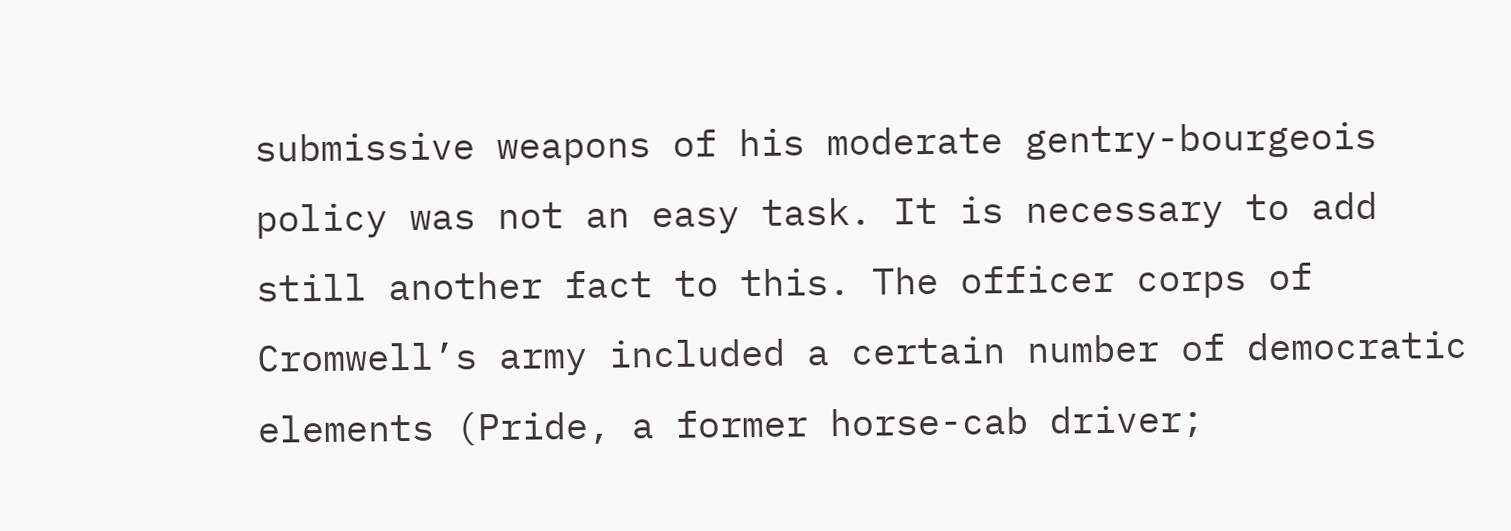submissive weapons of his moderate gentry-bourgeois policy was not an easy task. It is necessary to add still another fact to this. The officer corps of Cromwell’s army included a certain number of democratic elements (Pride, a former horse-cab driver;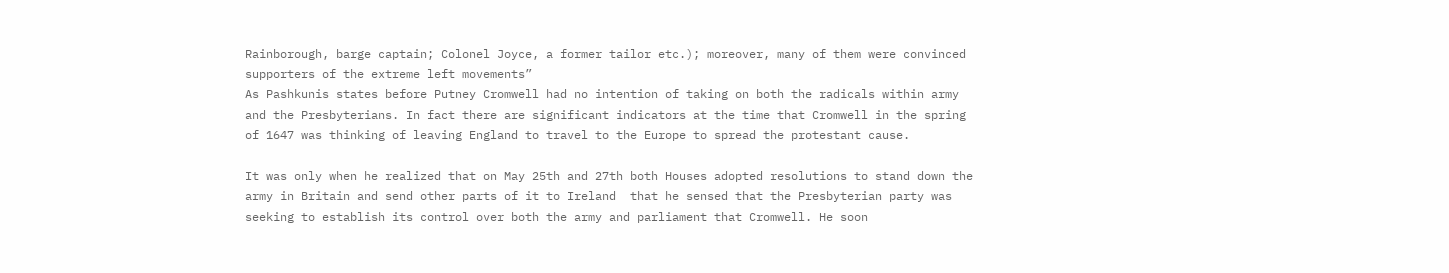Rainborough, barge captain; Colonel Joyce, a former tailor etc.); moreover, many of them were convinced supporters of the extreme left movements”
As Pashkunis states before Putney Cromwell had no intention of taking on both the radicals within army and the Presbyterians. In fact there are significant indicators at the time that Cromwell in the spring of 1647 was thinking of leaving England to travel to the Europe to spread the protestant cause.

It was only when he realized that on May 25th and 27th both Houses adopted resolutions to stand down the army in Britain and send other parts of it to Ireland  that he sensed that the Presbyterian party was seeking to establish its control over both the army and parliament that Cromwell. He soon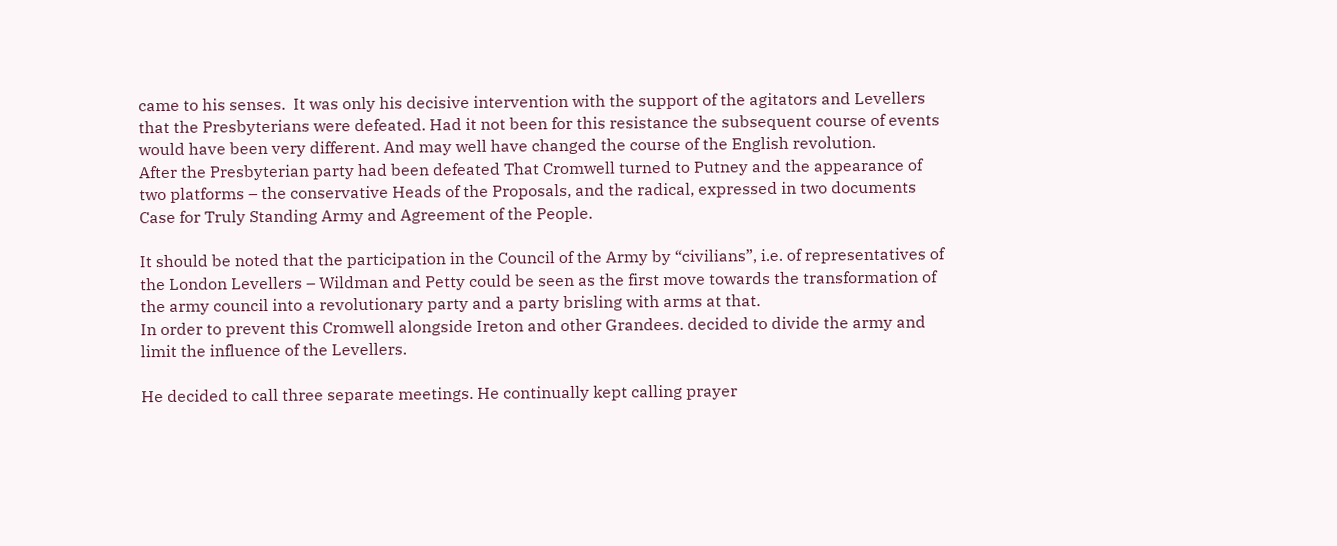came to his senses.  It was only his decisive intervention with the support of the agitators and Levellers that the Presbyterians were defeated. Had it not been for this resistance the subsequent course of events would have been very different. And may well have changed the course of the English revolution.
After the Presbyterian party had been defeated That Cromwell turned to Putney and the appearance of two platforms – the conservative Heads of the Proposals, and the radical, expressed in two documents Case for Truly Standing Army and Agreement of the People.

It should be noted that the participation in the Council of the Army by “civilians”, i.e. of representatives of the London Levellers – Wildman and Petty could be seen as the first move towards the transformation of the army council into a revolutionary party and a party brisling with arms at that.
In order to prevent this Cromwell alongside Ireton and other Grandees. decided to divide the army and limit the influence of the Levellers.

He decided to call three separate meetings. He continually kept calling prayer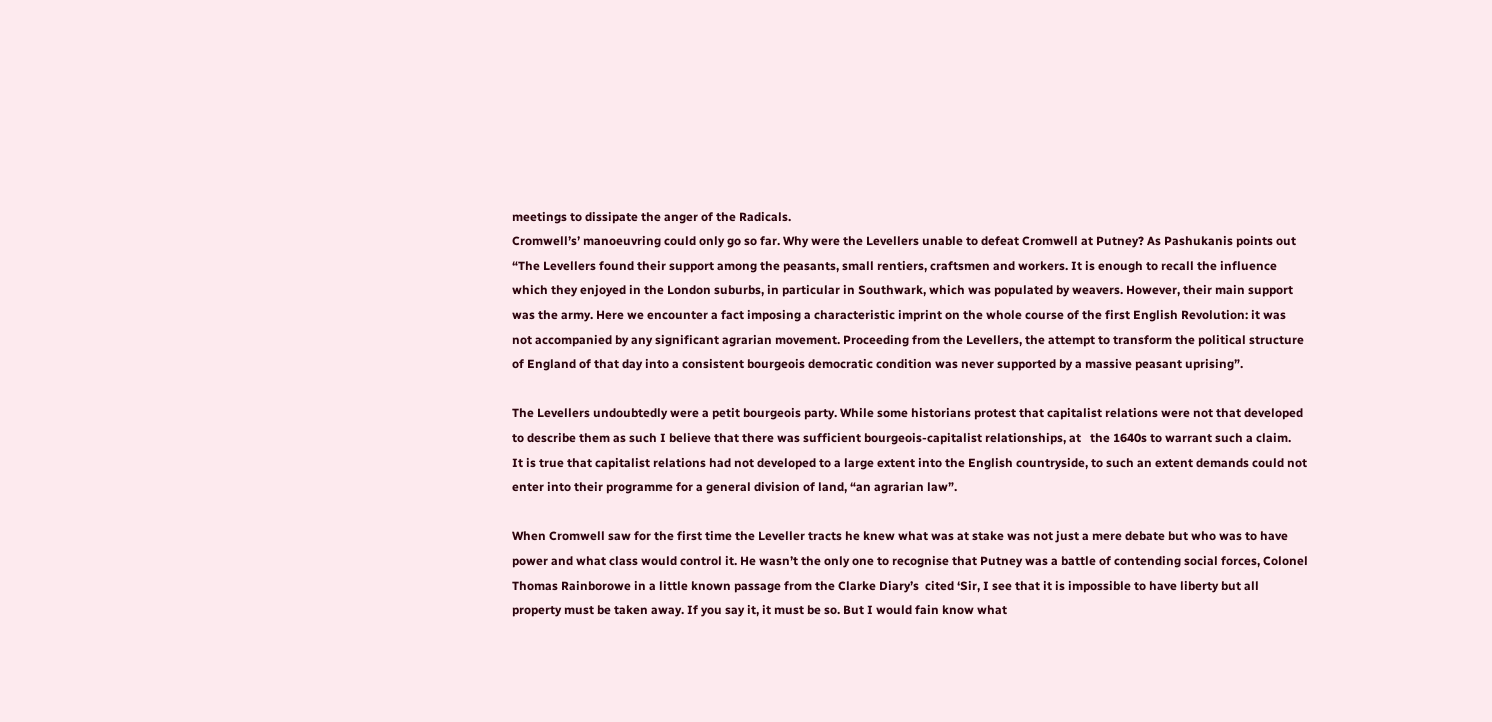meetings to dissipate the anger of the Radicals.
Cromwell’s’ manoeuvring could only go so far. Why were the Levellers unable to defeat Cromwell at Putney? As Pashukanis points out “The Levellers found their support among the peasants, small rentiers, craftsmen and workers. It is enough to recall the influence which they enjoyed in the London suburbs, in particular in Southwark, which was populated by weavers. However, their main support was the army. Here we encounter a fact imposing a characteristic imprint on the whole course of the first English Revolution: it was not accompanied by any significant agrarian movement. Proceeding from the Levellers, the attempt to transform the political structure of England of that day into a consistent bourgeois democratic condition was never supported by a massive peasant uprising”.

The Levellers undoubtedly were a petit bourgeois party. While some historians protest that capitalist relations were not that developed to describe them as such I believe that there was sufficient bourgeois-capitalist relationships, at   the 1640s to warrant such a claim.
It is true that capitalist relations had not developed to a large extent into the English countryside, to such an extent demands could not enter into their programme for a general division of land, “an agrarian law”.

When Cromwell saw for the first time the Leveller tracts he knew what was at stake was not just a mere debate but who was to have power and what class would control it. He wasn’t the only one to recognise that Putney was a battle of contending social forces, Colonel Thomas Rainborowe in a little known passage from the Clarke Diary’s  cited ‘Sir, I see that it is impossible to have liberty but all property must be taken away. If you say it, it must be so. But I would fain know what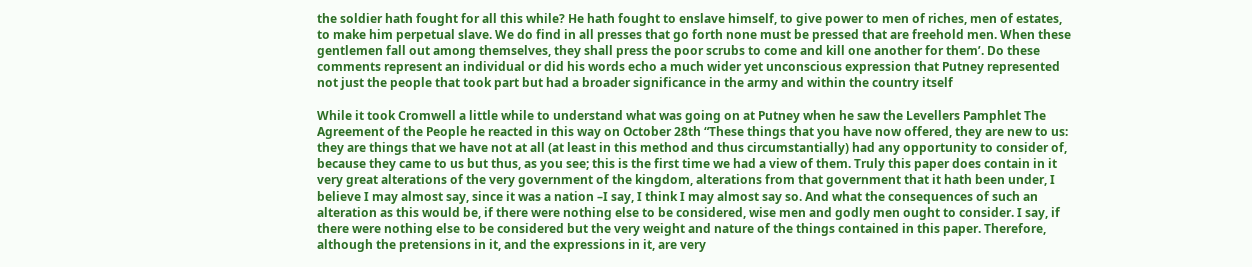the soldier hath fought for all this while? He hath fought to enslave himself, to give power to men of riches, men of estates, to make him perpetual slave. We do find in all presses that go forth none must be pressed that are freehold men. When these gentlemen fall out among themselves, they shall press the poor scrubs to come and kill one another for them’. Do these comments represent an individual or did his words echo a much wider yet unconscious expression that Putney represented not just the people that took part but had a broader significance in the army and within the country itself

While it took Cromwell a little while to understand what was going on at Putney when he saw the Levellers Pamphlet The Agreement of the People he reacted in this way on October 28th “These things that you have now offered, they are new to us: they are things that we have not at all (at least in this method and thus circumstantially) had any opportunity to consider of, because they came to us but thus, as you see; this is the first time we had a view of them. Truly this paper does contain in it very great alterations of the very government of the kingdom, alterations from that government that it hath been under, I believe I may almost say, since it was a nation –I say, I think I may almost say so. And what the consequences of such an alteration as this would be, if there were nothing else to be considered, wise men and godly men ought to consider. I say, if there were nothing else to be considered but the very weight and nature of the things contained in this paper. Therefore, although the pretensions in it, and the expressions in it, are very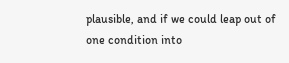plausible, and if we could leap out of one condition into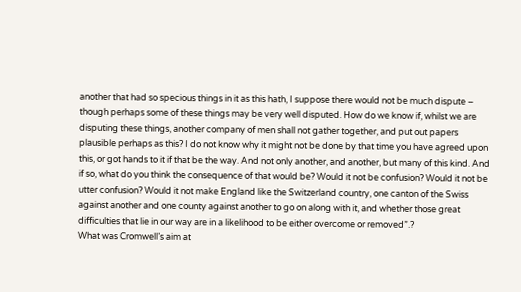another that had so specious things in it as this hath, I suppose there would not be much dispute – though perhaps some of these things may be very well disputed. How do we know if, whilst we are disputing these things, another company of men shall not gather together, and put out papers plausible perhaps as this? I do not know why it might not be done by that time you have agreed upon this, or got hands to it if that be the way. And not only another, and another, but many of this kind. And if so, what do you think the consequence of that would be? Would it not be confusion? Would it not be utter confusion? Would it not make England like the Switzerland country, one canton of the Swiss against another and one county against another to go on along with it, and whether those great difficulties that lie in our way are in a likelihood to be either overcome or removed”.?
What was Cromwell’s aim at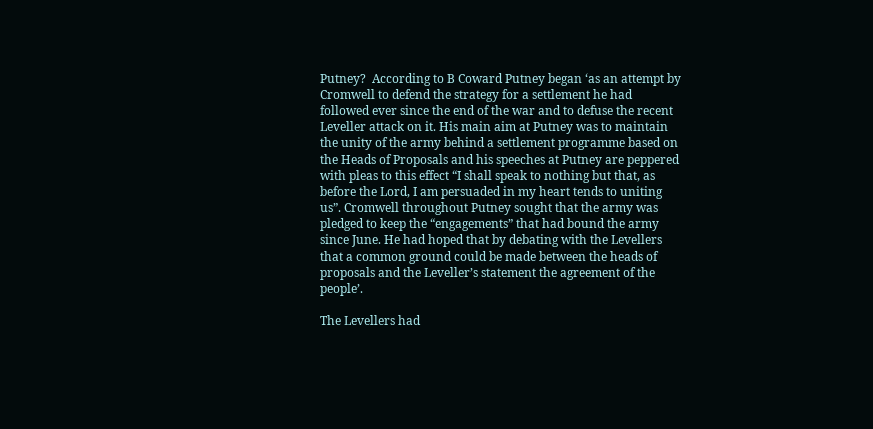Putney?  According to B Coward Putney began ‘as an attempt by Cromwell to defend the strategy for a settlement he had followed ever since the end of the war and to defuse the recent Leveller attack on it. His main aim at Putney was to maintain the unity of the army behind a settlement programme based on the Heads of Proposals and his speeches at Putney are peppered with pleas to this effect “I shall speak to nothing but that, as before the Lord, I am persuaded in my heart tends to uniting us”. Cromwell throughout Putney sought that the army was pledged to keep the “engagements” that had bound the army since June. He had hoped that by debating with the Levellers that a common ground could be made between the heads of proposals and the Leveller’s statement the agreement of the people’.

The Levellers had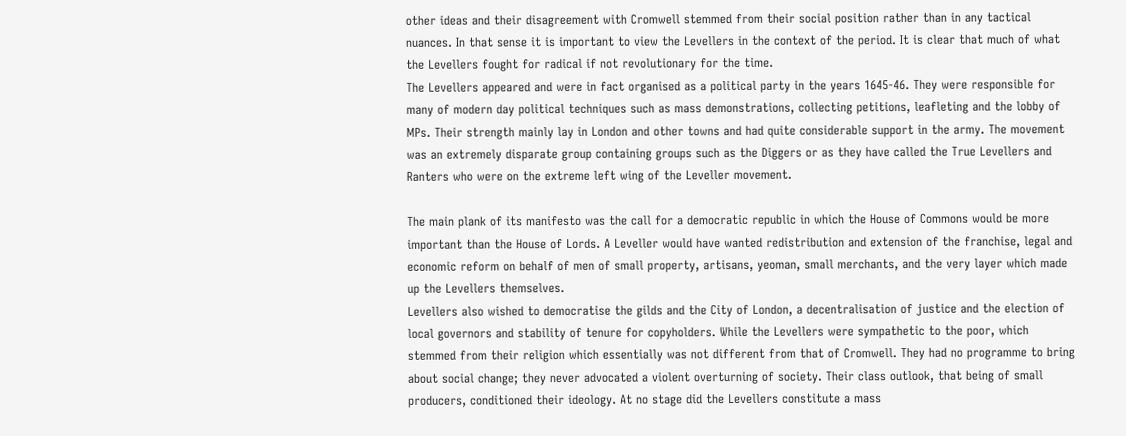other ideas and their disagreement with Cromwell stemmed from their social position rather than in any tactical nuances. In that sense it is important to view the Levellers in the context of the period. It is clear that much of what the Levellers fought for radical if not revolutionary for the time.
The Levellers appeared and were in fact organised as a political party in the years 1645-46. They were responsible for many of modern day political techniques such as mass demonstrations, collecting petitions, leafleting and the lobby of MPs. Their strength mainly lay in London and other towns and had quite considerable support in the army. The movement was an extremely disparate group containing groups such as the Diggers or as they have called the True Levellers and Ranters who were on the extreme left wing of the Leveller movement.

The main plank of its manifesto was the call for a democratic republic in which the House of Commons would be more important than the House of Lords. A Leveller would have wanted redistribution and extension of the franchise, legal and economic reform on behalf of men of small property, artisans, yeoman, small merchants, and the very layer which made up the Levellers themselves.
Levellers also wished to democratise the gilds and the City of London, a decentralisation of justice and the election of local governors and stability of tenure for copyholders. While the Levellers were sympathetic to the poor, which stemmed from their religion which essentially was not different from that of Cromwell. They had no programme to bring about social change; they never advocated a violent overturning of society. Their class outlook, that being of small producers, conditioned their ideology. At no stage did the Levellers constitute a mass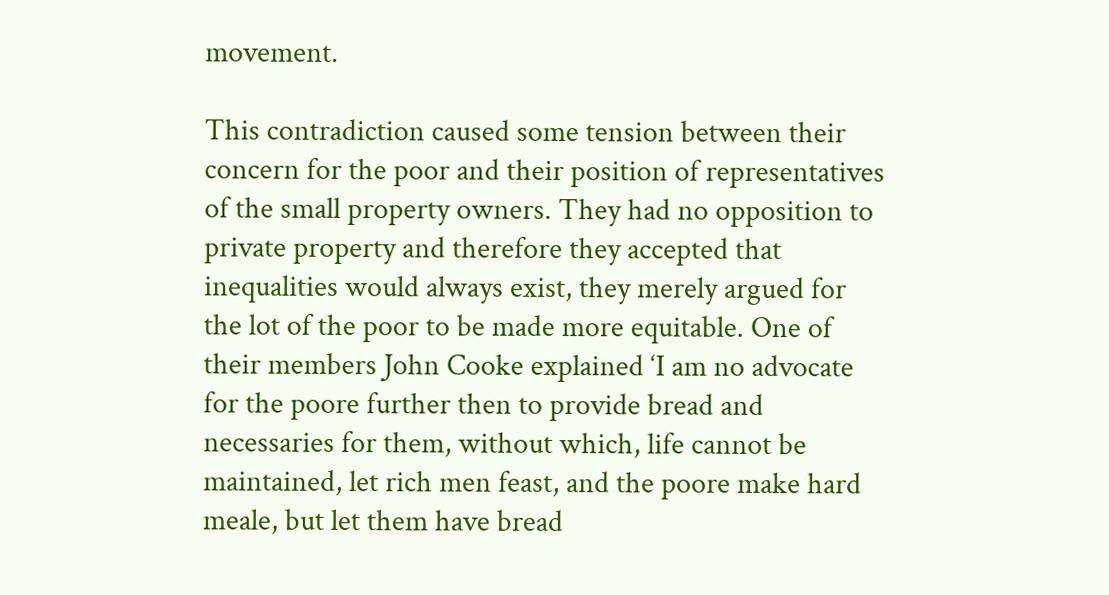movement.

This contradiction caused some tension between their concern for the poor and their position of representatives of the small property owners. They had no opposition to private property and therefore they accepted that inequalities would always exist, they merely argued for the lot of the poor to be made more equitable. One of their members John Cooke explained ‘I am no advocate for the poore further then to provide bread and necessaries for them, without which, life cannot be maintained, let rich men feast, and the poore make hard meale, but let them have bread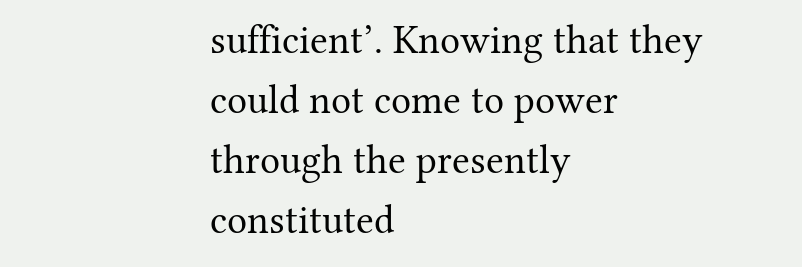sufficient’. Knowing that they could not come to power through the presently constituted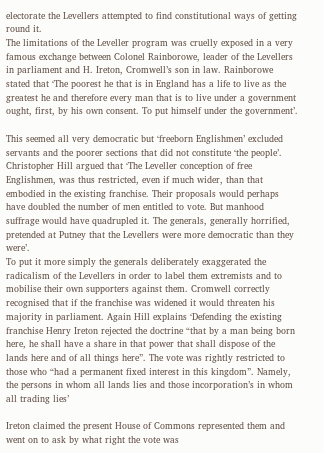electorate the Levellers attempted to find constitutional ways of getting round it.
The limitations of the Leveller program was cruelly exposed in a very famous exchange between Colonel Rainborowe, leader of the Levellers in parliament and H. Ireton, Cromwell’s son in law. Rainborowe stated that ‘The poorest he that is in England has a life to live as the greatest he and therefore every man that is to live under a government ought, first, by his own consent. To put himself under the government’.

This seemed all very democratic but ‘freeborn Englishmen’ excluded servants and the poorer sections that did not constitute ‘the people’. Christopher Hill argued that ‘The Leveller conception of free Englishmen, was thus restricted, even if much wider, than that embodied in the existing franchise. Their proposals would perhaps have doubled the number of men entitled to vote. But manhood suffrage would have quadrupled it. The generals, generally horrified, pretended at Putney that the Levellers were more democratic than they were’.
To put it more simply the generals deliberately exaggerated the radicalism of the Levellers in order to label them extremists and to mobilise their own supporters against them. Cromwell correctly recognised that if the franchise was widened it would threaten his majority in parliament. Again Hill explains ‘Defending the existing franchise Henry Ireton rejected the doctrine “that by a man being born here, he shall have a share in that power that shall dispose of the lands here and of all things here”. The vote was rightly restricted to those who “had a permanent fixed interest in this kingdom”. Namely, the persons in whom all lands lies and those incorporation’s in whom all trading lies’

Ireton claimed the present House of Commons represented them and went on to ask by what right the vote was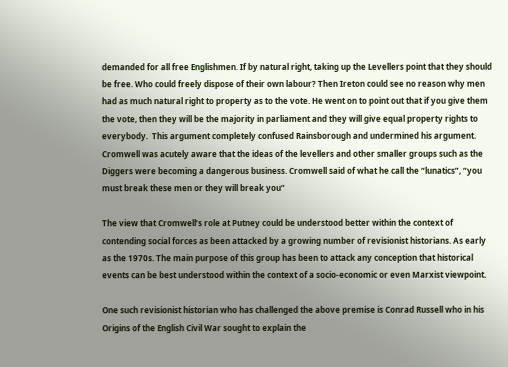demanded for all free Englishmen. If by natural right, taking up the Levellers point that they should be free. Who could freely dispose of their own labour? Then Ireton could see no reason why men had as much natural right to property as to the vote. He went on to point out that if you give them the vote, then they will be the majority in parliament and they will give equal property rights to everybody.  This argument completely confused Rainsborough and undermined his argument.
Cromwell was acutely aware that the ideas of the levellers and other smaller groups such as the Diggers were becoming a dangerous business. Cromwell said of what he call the “lunatics”, “you must break these men or they will break you”

The view that Cromwell’s role at Putney could be understood better within the context of contending social forces as been attacked by a growing number of revisionist historians. As early as the 1970s. The main purpose of this group has been to attack any conception that historical events can be best understood within the context of a socio-economic or even Marxist viewpoint.

One such revisionist historian who has challenged the above premise is Conrad Russell who in his Origins of the English Civil War sought to explain the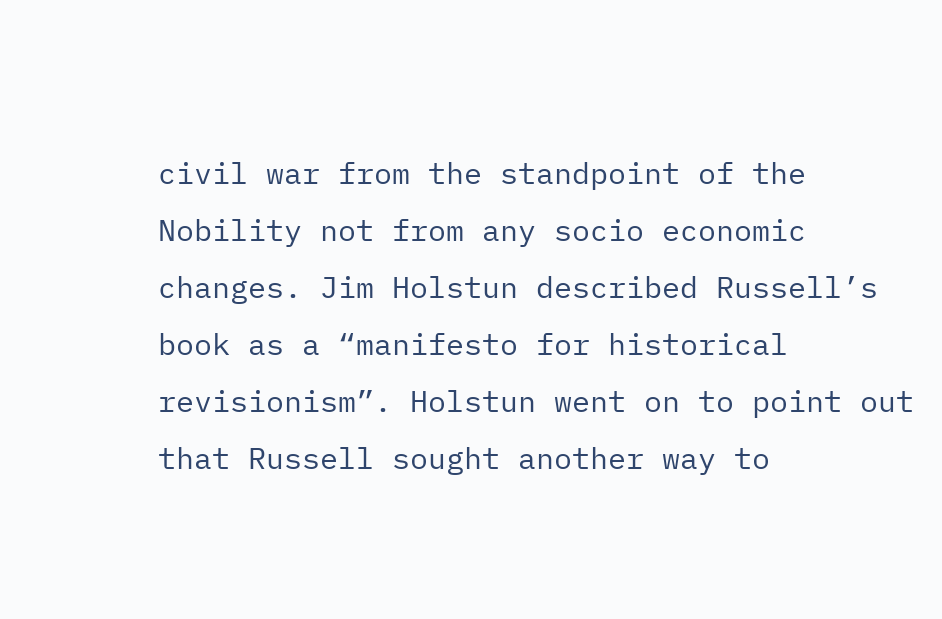civil war from the standpoint of the Nobility not from any socio economic changes. Jim Holstun described Russell’s book as a “manifesto for historical revisionism”. Holstun went on to point out that Russell sought another way to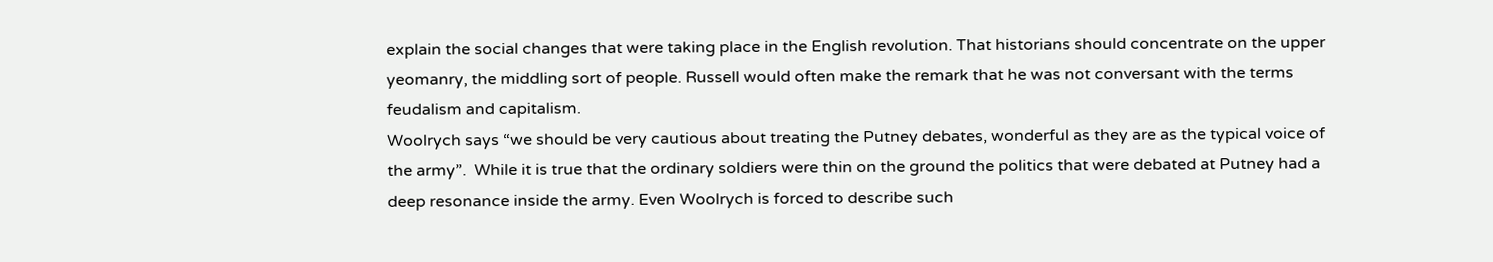explain the social changes that were taking place in the English revolution. That historians should concentrate on the upper yeomanry, the middling sort of people. Russell would often make the remark that he was not conversant with the terms feudalism and capitalism.
Woolrych says “we should be very cautious about treating the Putney debates, wonderful as they are as the typical voice of the army”.  While it is true that the ordinary soldiers were thin on the ground the politics that were debated at Putney had a deep resonance inside the army. Even Woolrych is forced to describe such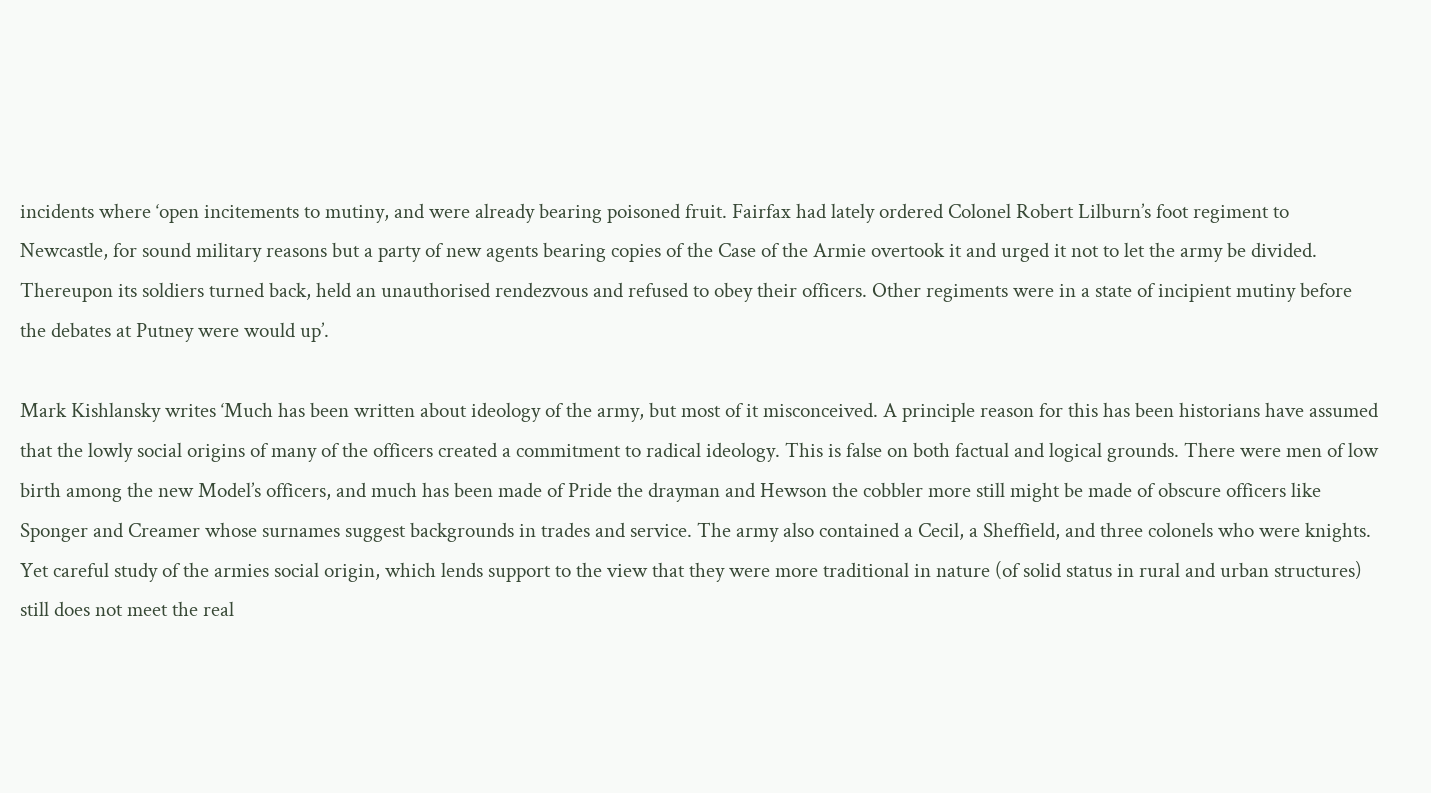incidents where ‘open incitements to mutiny, and were already bearing poisoned fruit. Fairfax had lately ordered Colonel Robert Lilburn’s foot regiment to Newcastle, for sound military reasons but a party of new agents bearing copies of the Case of the Armie overtook it and urged it not to let the army be divided. Thereupon its soldiers turned back, held an unauthorised rendezvous and refused to obey their officers. Other regiments were in a state of incipient mutiny before the debates at Putney were would up’.

Mark Kishlansky writes ‘Much has been written about ideology of the army, but most of it misconceived. A principle reason for this has been historians have assumed that the lowly social origins of many of the officers created a commitment to radical ideology. This is false on both factual and logical grounds. There were men of low birth among the new Model’s officers, and much has been made of Pride the drayman and Hewson the cobbler more still might be made of obscure officers like Sponger and Creamer whose surnames suggest backgrounds in trades and service. The army also contained a Cecil, a Sheffield, and three colonels who were knights. Yet careful study of the armies social origin, which lends support to the view that they were more traditional in nature (of solid status in rural and urban structures) still does not meet the real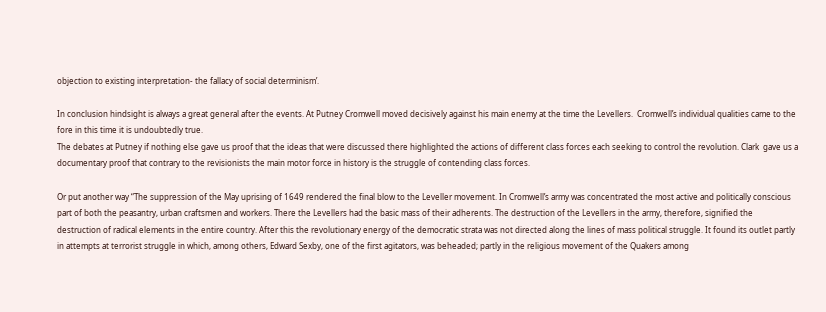objection to existing interpretation- the fallacy of social determinism’.

In conclusion hindsight is always a great general after the events. At Putney Cromwell moved decisively against his main enemy at the time the Levellers.  Cromwell’s individual qualities came to the fore in this time it is undoubtedly true.
The debates at Putney if nothing else gave us proof that the ideas that were discussed there highlighted the actions of different class forces each seeking to control the revolution. Clark  gave us a documentary proof that contrary to the revisionists the main motor force in history is the struggle of contending class forces.

Or put another way “The suppression of the May uprising of 1649 rendered the final blow to the Leveller movement. In Cromwell’s army was concentrated the most active and politically conscious part of both the peasantry, urban craftsmen and workers. There the Levellers had the basic mass of their adherents. The destruction of the Levellers in the army, therefore, signified the destruction of radical elements in the entire country. After this the revolutionary energy of the democratic strata was not directed along the lines of mass political struggle. It found its outlet partly in attempts at terrorist struggle in which, among others, Edward Sexby, one of the first agitators, was beheaded; partly in the religious movement of the Quakers among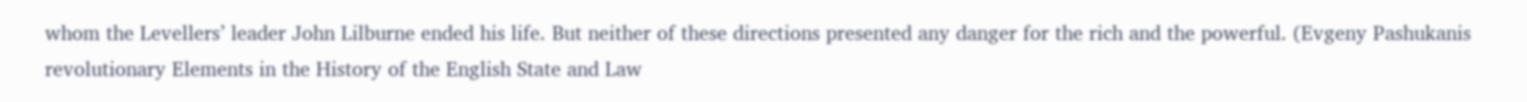whom the Levellers’ leader John Lilburne ended his life. But neither of these directions presented any danger for the rich and the powerful. (Evgeny Pashukanis revolutionary Elements in the History of the English State and Law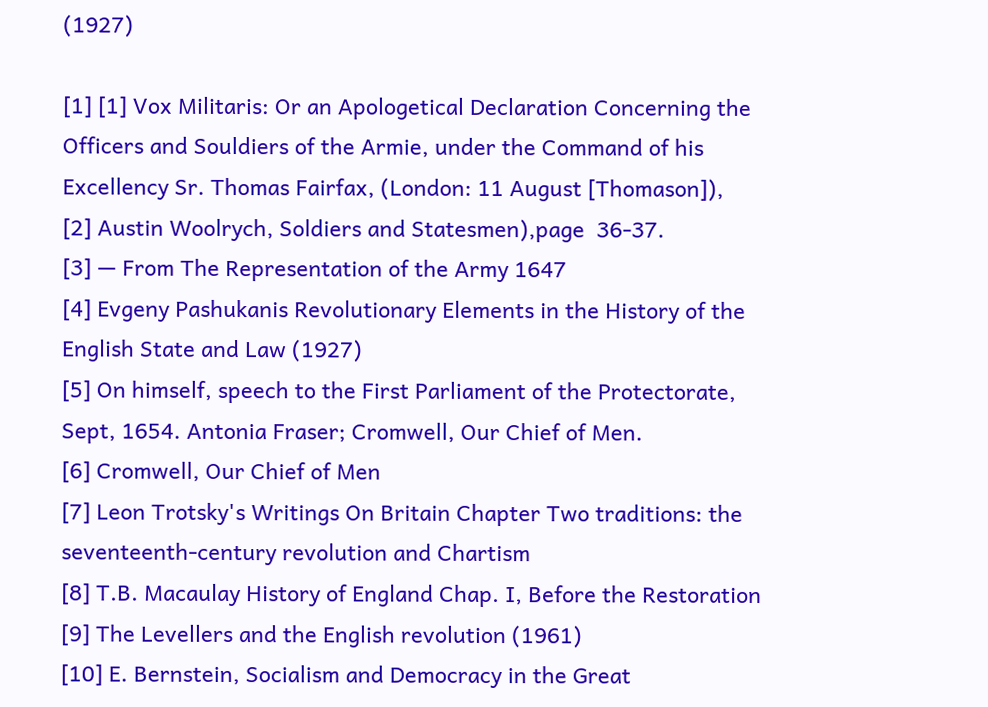(1927)

[1] [1] Vox Militaris: Or an Apologetical Declaration Concerning the Officers and Souldiers of the Armie, under the Command of his Excellency Sr. Thomas Fairfax, (London: 11 August [Thomason]),
[2] Austin Woolrych, Soldiers and Statesmen),page  36-37.
[3] — From The Representation of the Army 1647
[4] Evgeny Pashukanis Revolutionary Elements in the History of the English State and Law (1927)
[5] On himself, speech to the First Parliament of the Protectorate, Sept, 1654. Antonia Fraser; Cromwell, Our Chief of Men.
[6] Cromwell, Our Chief of Men
[7] Leon Trotsky's Writings On Britain Chapter Two traditions: the seventeenth-century revolution and Chartism
[8] T.B. Macaulay History of England Chap. I, Before the Restoration
[9] The Levellers and the English revolution (1961)
[10] E. Bernstein, Socialism and Democracy in the Great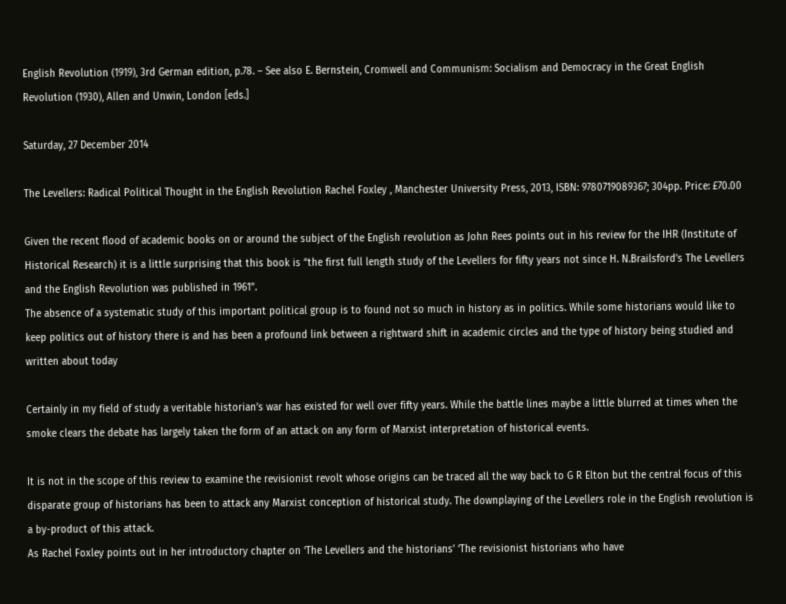English Revolution (1919), 3rd German edition, p.78. – See also E. Bernstein, Cromwell and Communism: Socialism and Democracy in the Great English Revolution (1930), Allen and Unwin, London [eds.]

Saturday, 27 December 2014

The Levellers: Radical Political Thought in the English Revolution Rachel Foxley , Manchester University Press, 2013, ISBN: 9780719089367; 304pp. Price: £70.00

Given the recent flood of academic books on or around the subject of the English revolution as John Rees points out in his review for the IHR (Institute of Historical Research) it is a little surprising that this book is “the first full length study of the Levellers for fifty years not since H. N.Brailsford’s The Levellers and the English Revolution was published in 1961”.
The absence of a systematic study of this important political group is to found not so much in history as in politics. While some historians would like to keep politics out of history there is and has been a profound link between a rightward shift in academic circles and the type of history being studied and written about today

Certainly in my field of study a veritable historian’s war has existed for well over fifty years. While the battle lines maybe a little blurred at times when the smoke clears the debate has largely taken the form of an attack on any form of Marxist interpretation of historical events.

It is not in the scope of this review to examine the revisionist revolt whose origins can be traced all the way back to G R Elton but the central focus of this disparate group of historians has been to attack any Marxist conception of historical study. The downplaying of the Levellers role in the English revolution is a by-product of this attack.
As Rachel Foxley points out in her introductory chapter on ‘The Levellers and the historians’ ‘The revisionist historians who have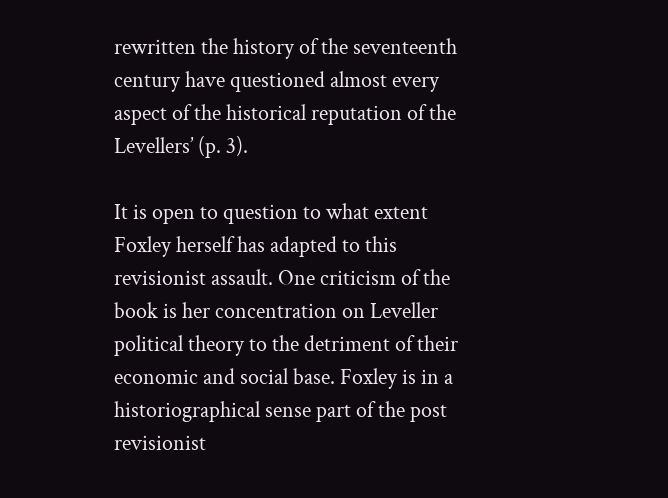rewritten the history of the seventeenth century have questioned almost every aspect of the historical reputation of the Levellers’ (p. 3).

It is open to question to what extent Foxley herself has adapted to this revisionist assault. One criticism of the book is her concentration on Leveller political theory to the detriment of their economic and social base. Foxley is in a historiographical sense part of the post revisionist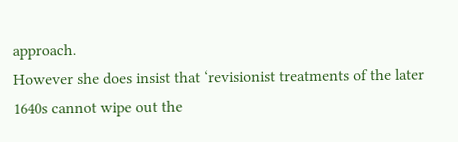approach.
However she does insist that ‘revisionist treatments of the later 1640s cannot wipe out the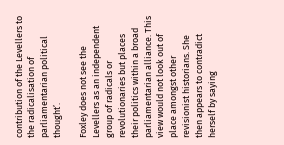contribution of the Levellers to the radicalisation of parliamentarian political thought’.

Foxley does not see the Levellers as an independent group of radicals or revolutionaries but places their politics within a broad parliamentarian alliance. This view would not look out of place amongst other revisionist historians. She then appears to contradict herself by saying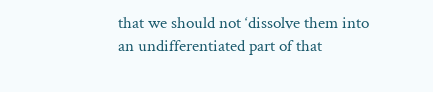that we should not ‘dissolve them into an undifferentiated part of that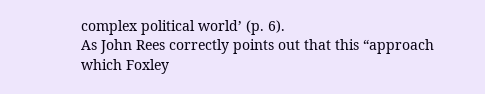complex political world’ (p. 6).
As John Rees correctly points out that this “approach which Foxley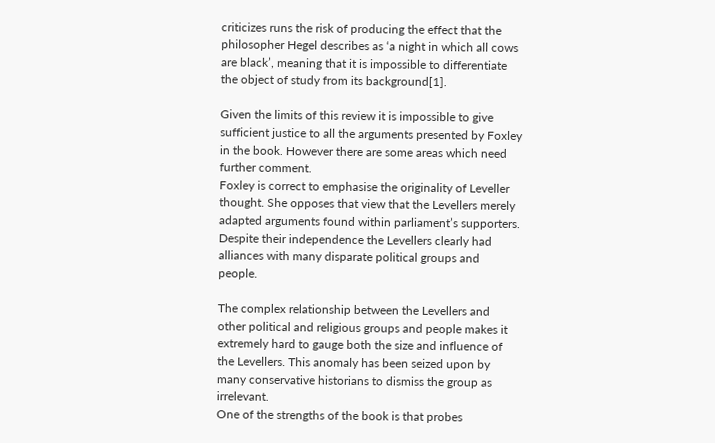criticizes runs the risk of producing the effect that the philosopher Hegel describes as ‘a night in which all cows are black’, meaning that it is impossible to differentiate the object of study from its background[1].

Given the limits of this review it is impossible to give sufficient justice to all the arguments presented by Foxley in the book. However there are some areas which need further comment.
Foxley is correct to emphasise the originality of Leveller thought. She opposes that view that the Levellers merely adapted arguments found within parliament’s supporters. Despite their independence the Levellers clearly had alliances with many disparate political groups and people.

The complex relationship between the Levellers and other political and religious groups and people makes it extremely hard to gauge both the size and influence of the Levellers. This anomaly has been seized upon by many conservative historians to dismiss the group as irrelevant.
One of the strengths of the book is that probes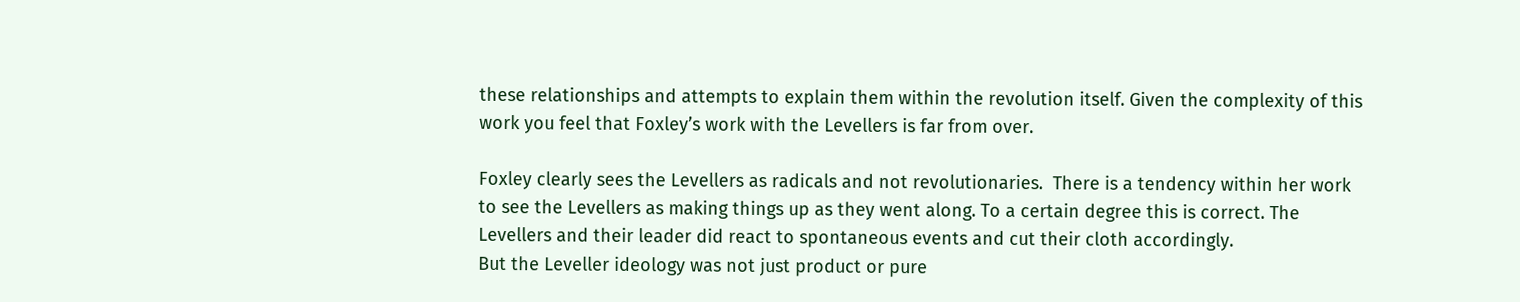these relationships and attempts to explain them within the revolution itself. Given the complexity of this work you feel that Foxley’s work with the Levellers is far from over.

Foxley clearly sees the Levellers as radicals and not revolutionaries.  There is a tendency within her work to see the Levellers as making things up as they went along. To a certain degree this is correct. The Levellers and their leader did react to spontaneous events and cut their cloth accordingly.
But the Leveller ideology was not just product or pure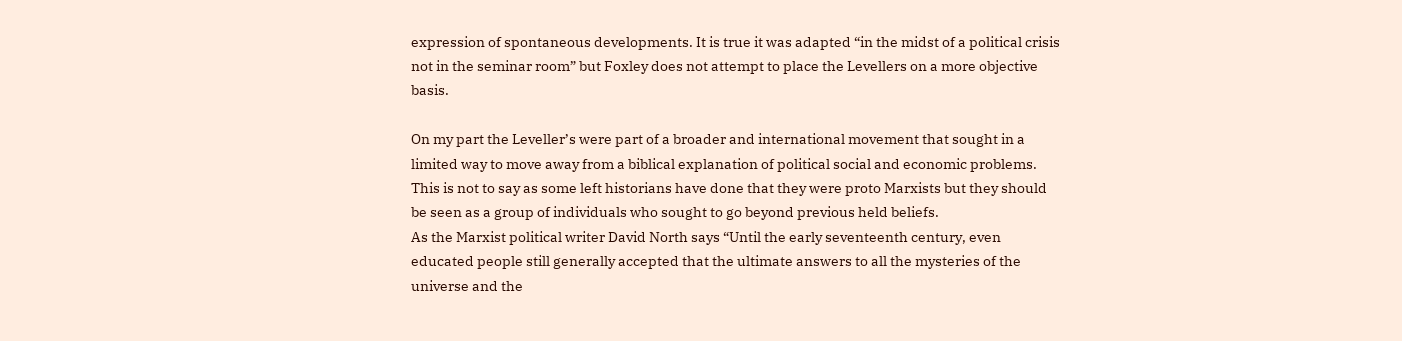expression of spontaneous developments. It is true it was adapted “in the midst of a political crisis not in the seminar room” but Foxley does not attempt to place the Levellers on a more objective basis.

On my part the Leveller’s were part of a broader and international movement that sought in a limited way to move away from a biblical explanation of political social and economic problems. This is not to say as some left historians have done that they were proto Marxists but they should be seen as a group of individuals who sought to go beyond previous held beliefs.
As the Marxist political writer David North says “Until the early seventeenth century, even educated people still generally accepted that the ultimate answers to all the mysteries of the universe and the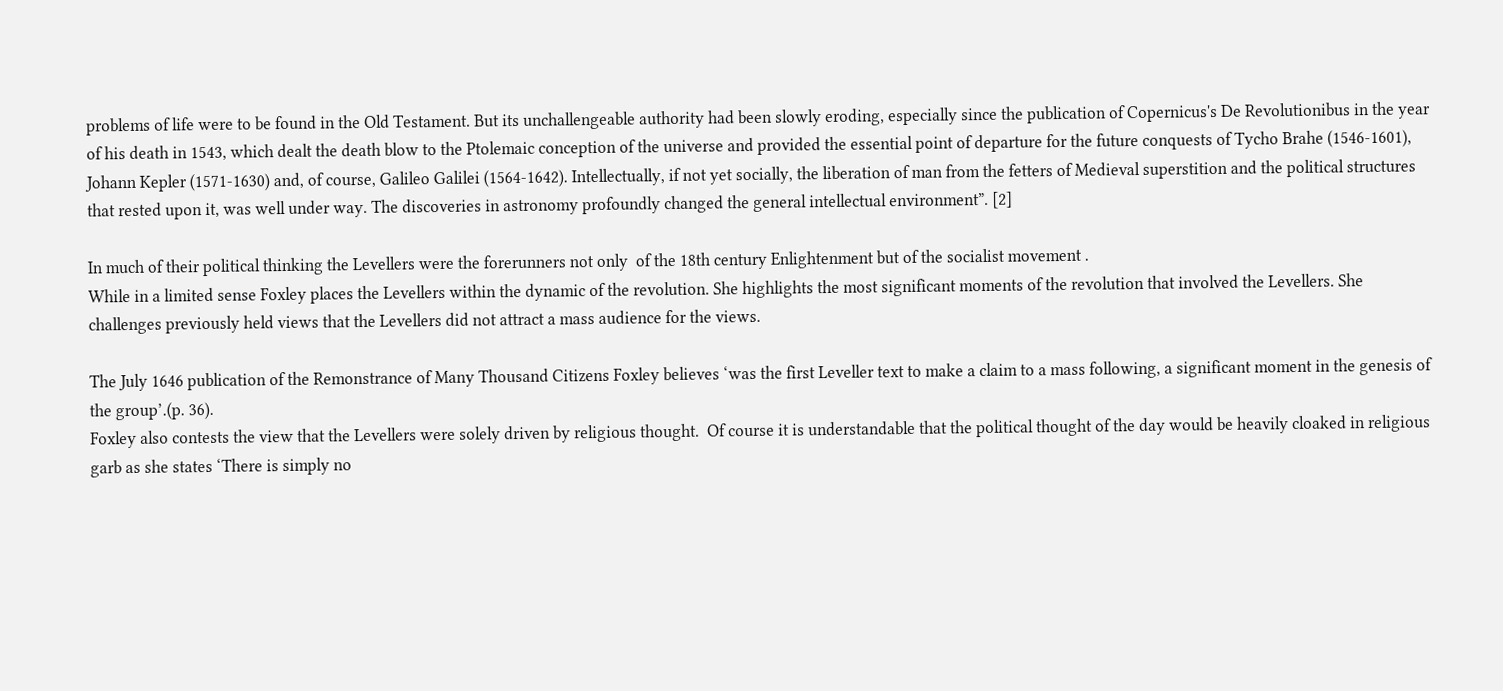problems of life were to be found in the Old Testament. But its unchallengeable authority had been slowly eroding, especially since the publication of Copernicus's De Revolutionibus in the year of his death in 1543, which dealt the death blow to the Ptolemaic conception of the universe and provided the essential point of departure for the future conquests of Tycho Brahe (1546-1601), Johann Kepler (1571-1630) and, of course, Galileo Galilei (1564-1642). Intellectually, if not yet socially, the liberation of man from the fetters of Medieval superstition and the political structures that rested upon it, was well under way. The discoveries in astronomy profoundly changed the general intellectual environment”. [2]

In much of their political thinking the Levellers were the forerunners not only  of the 18th century Enlightenment but of the socialist movement .
While in a limited sense Foxley places the Levellers within the dynamic of the revolution. She highlights the most significant moments of the revolution that involved the Levellers. She challenges previously held views that the Levellers did not attract a mass audience for the views.

The July 1646 publication of the Remonstrance of Many Thousand Citizens Foxley believes ‘was the first Leveller text to make a claim to a mass following, a significant moment in the genesis of the group’.(p. 36).
Foxley also contests the view that the Levellers were solely driven by religious thought.  Of course it is understandable that the political thought of the day would be heavily cloaked in religious garb as she states ‘There is simply no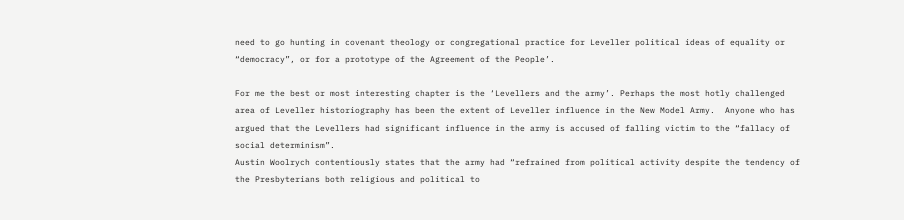need to go hunting in covenant theology or congregational practice for Leveller political ideas of equality or “democracy”, or for a prototype of the Agreement of the People’.

For me the best or most interesting chapter is the ‘Levellers and the army’. Perhaps the most hotly challenged area of Leveller historiography has been the extent of Leveller influence in the New Model Army.  Anyone who has argued that the Levellers had significant influence in the army is accused of falling victim to the “fallacy of social determinism”.
Austin Woolrych contentiously states that the army had “refrained from political activity despite the tendency of the Presbyterians both religious and political to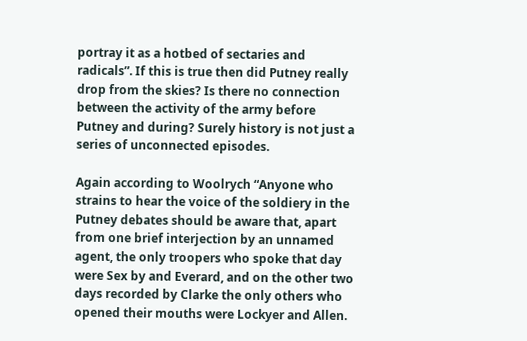portray it as a hotbed of sectaries and radicals”. If this is true then did Putney really drop from the skies? Is there no connection between the activity of the army before Putney and during? Surely history is not just a series of unconnected episodes.

Again according to Woolrych “Anyone who strains to hear the voice of the soldiery in the Putney debates should be aware that, apart from one brief interjection by an unnamed agent, the only troopers who spoke that day were Sex by and Everard, and on the other two days recorded by Clarke the only others who opened their mouths were Lockyer and Allen.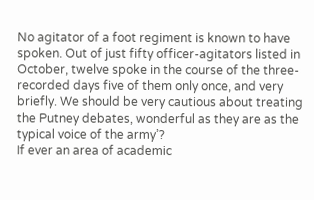No agitator of a foot regiment is known to have spoken. Out of just fifty officer-agitators listed in October, twelve spoke in the course of the three-recorded days five of them only once, and very briefly. We should be very cautious about treating the Putney debates, wonderful as they are as the typical voice of the army’?
If ever an area of academic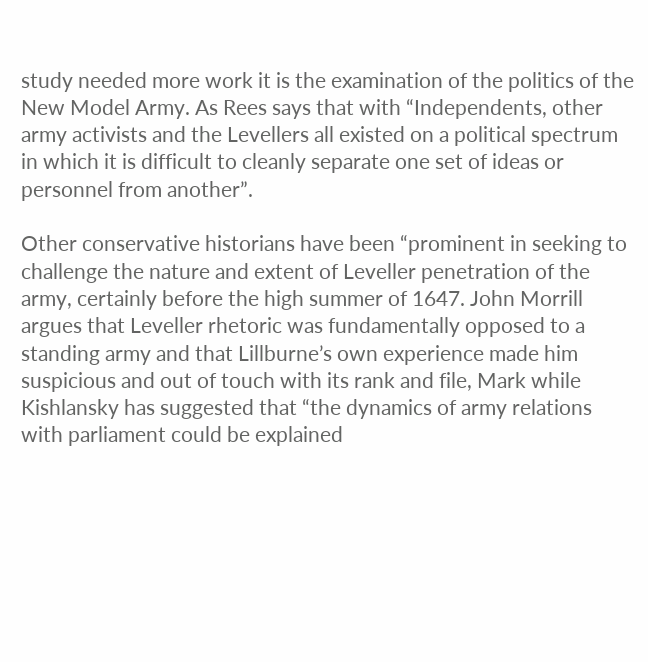study needed more work it is the examination of the politics of the New Model Army. As Rees says that with “Independents, other army activists and the Levellers all existed on a political spectrum in which it is difficult to cleanly separate one set of ideas or personnel from another”.

Other conservative historians have been “prominent in seeking to challenge the nature and extent of Leveller penetration of the army, certainly before the high summer of 1647. John Morrill argues that Leveller rhetoric was fundamentally opposed to a standing army and that Lillburne’s own experience made him suspicious and out of touch with its rank and file, Mark while Kishlansky has suggested that “the dynamics of army relations with parliament could be explained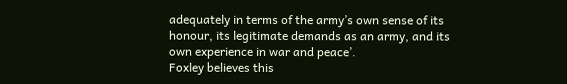adequately in terms of the army’s own sense of its honour, its legitimate demands as an army, and its own experience in war and peace’.
Foxley believes this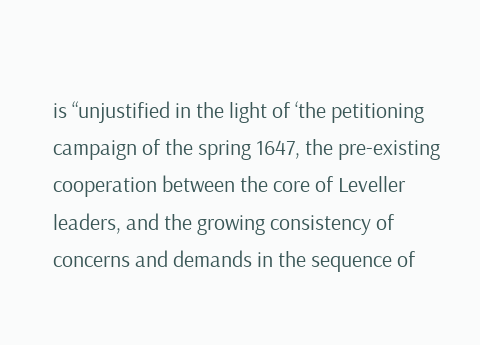is “unjustified in the light of ‘the petitioning campaign of the spring 1647, the pre-existing cooperation between the core of Leveller leaders, and the growing consistency of concerns and demands in the sequence of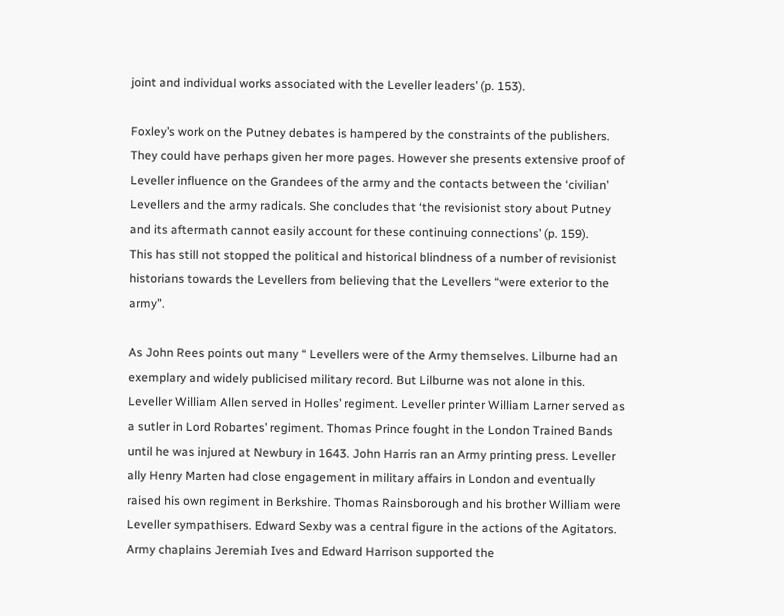joint and individual works associated with the Leveller leaders’ (p. 153).

Foxley’s work on the Putney debates is hampered by the constraints of the publishers. They could have perhaps given her more pages. However she presents extensive proof of Leveller influence on the Grandees of the army and the contacts between the ‘civilian’ Levellers and the army radicals. She concludes that ‘the revisionist story about Putney and its aftermath cannot easily account for these continuing connections’ (p. 159).
This has still not stopped the political and historical blindness of a number of revisionist historians towards the Levellers from believing that the Levellers “were exterior to the army”.

As John Rees points out many “ Levellers were of the Army themselves. Lilburne had an exemplary and widely publicised military record. But Lilburne was not alone in this. Leveller William Allen served in Holles’ regiment. Leveller printer William Larner served as a sutler in Lord Robartes’ regiment. Thomas Prince fought in the London Trained Bands until he was injured at Newbury in 1643. John Harris ran an Army printing press. Leveller ally Henry Marten had close engagement in military affairs in London and eventually raised his own regiment in Berkshire. Thomas Rainsborough and his brother William were Leveller sympathisers. Edward Sexby was a central figure in the actions of the Agitators. Army chaplains Jeremiah Ives and Edward Harrison supported the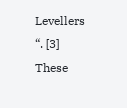Levellers “. [3]
These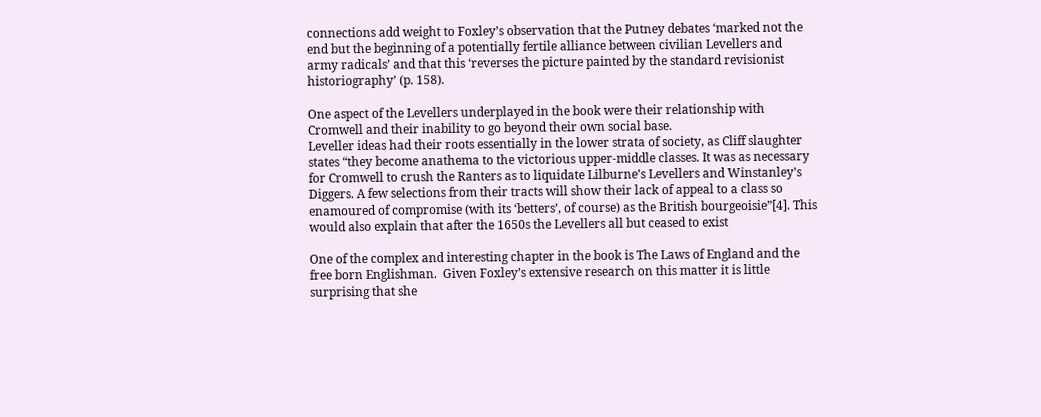connections add weight to Foxley’s observation that the Putney debates ‘marked not the end but the beginning of a potentially fertile alliance between civilian Levellers and army radicals’ and that this ‘reverses the picture painted by the standard revisionist historiography’ (p. 158).

One aspect of the Levellers underplayed in the book were their relationship with Cromwell and their inability to go beyond their own social base.
Leveller ideas had their roots essentially in the lower strata of society, as Cliff slaughter states “they become anathema to the victorious upper-middle classes. It was as necessary for Cromwell to crush the Ranters as to liquidate Lilburne’s Levellers and Winstanley’s Diggers. A few selections from their tracts will show their lack of appeal to a class so enamoured of compromise (with its ‘betters’, of course) as the British bourgeoisie”[4]. This would also explain that after the 1650s the Levellers all but ceased to exist

One of the complex and interesting chapter in the book is The Laws of England and the free born Englishman.  Given Foxley’s extensive research on this matter it is little surprising that she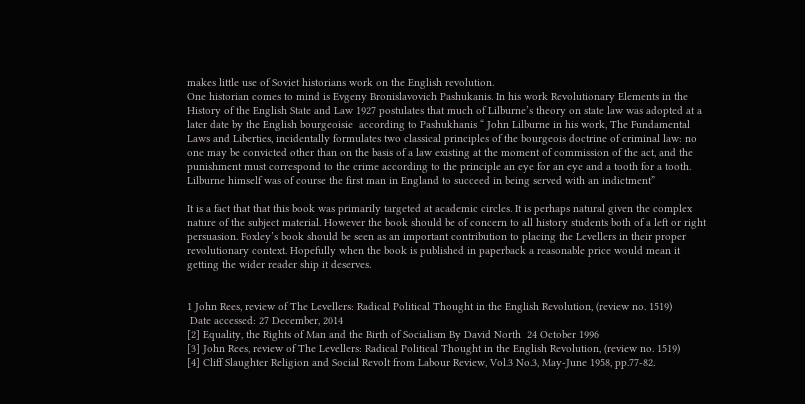makes little use of Soviet historians work on the English revolution.
One historian comes to mind is Evgeny Bronislavovich Pashukanis. In his work Revolutionary Elements in the History of the English State and Law 1927 postulates that much of Lilburne’s theory on state law was adopted at a later date by the English bourgeoisie  according to Pashukhanis “ John Lilburne in his work, The Fundamental Laws and Liberties, incidentally formulates two classical principles of the bourgeois doctrine of criminal law: no one may be convicted other than on the basis of a law existing at the moment of commission of the act, and the punishment must correspond to the crime according to the principle an eye for an eye and a tooth for a tooth. Lilburne himself was of course the first man in England to succeed in being served with an indictment”

It is a fact that that this book was primarily targeted at academic circles. It is perhaps natural given the complex nature of the subject material. However the book should be of concern to all history students both of a left or right persuasion. Foxley’s book should be seen as an important contribution to placing the Levellers in their proper revolutionary context. Hopefully when the book is published in paperback a reasonable price would mean it getting the wider reader ship it deserves.


1 John Rees, review of The Levellers: Radical Political Thought in the English Revolution, (review no. 1519)
 Date accessed: 27 December, 2014
[2] Equality, the Rights of Man and the Birth of Socialism By David North  24 October 1996
[3] John Rees, review of The Levellers: Radical Political Thought in the English Revolution, (review no. 1519)
[4] Cliff Slaughter Religion and Social Revolt from Labour Review, Vol.3 No.3, May-June 1958, pp.77-82.